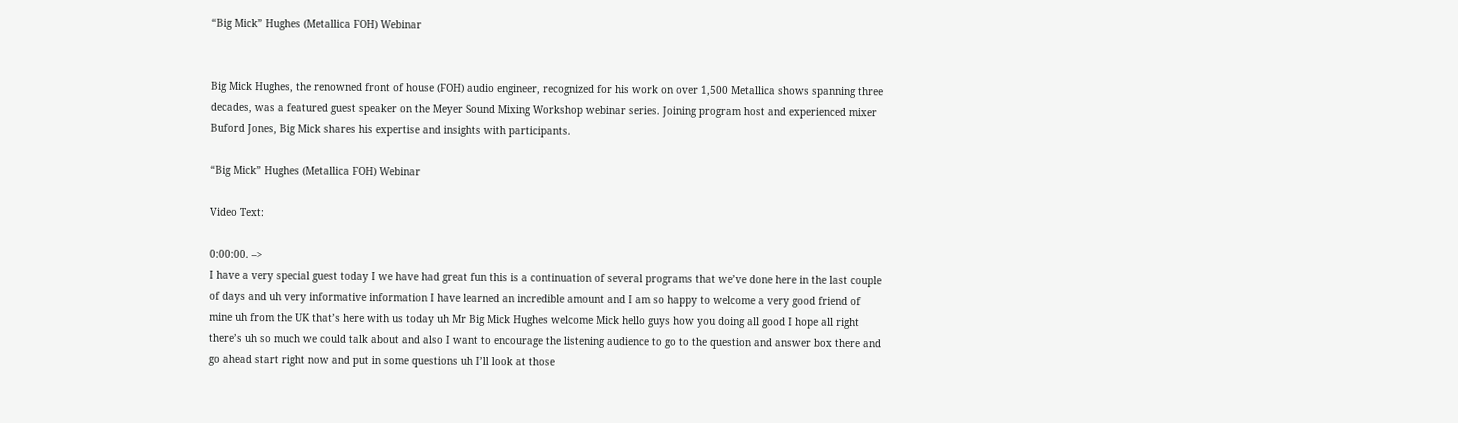“Big Mick” Hughes (Metallica FOH) Webinar


Big Mick Hughes, the renowned front of house (FOH) audio engineer, recognized for his work on over 1,500 Metallica shows spanning three decades, was a featured guest speaker on the Meyer Sound Mixing Workshop webinar series. Joining program host and experienced mixer Buford Jones, Big Mick shares his expertise and insights with participants.

“Big Mick” Hughes (Metallica FOH) Webinar

Video Text:

0:00:00. –>
I have a very special guest today I we have had great fun this is a continuation of several programs that we’ve done here in the last couple of days and uh very informative information I have learned an incredible amount and I am so happy to welcome a very good friend of mine uh from the UK that’s here with us today uh Mr Big Mick Hughes welcome Mick hello guys how you doing all good I hope all right there’s uh so much we could talk about and also I want to encourage the listening audience to go to the question and answer box there and go ahead start right now and put in some questions uh I’ll look at those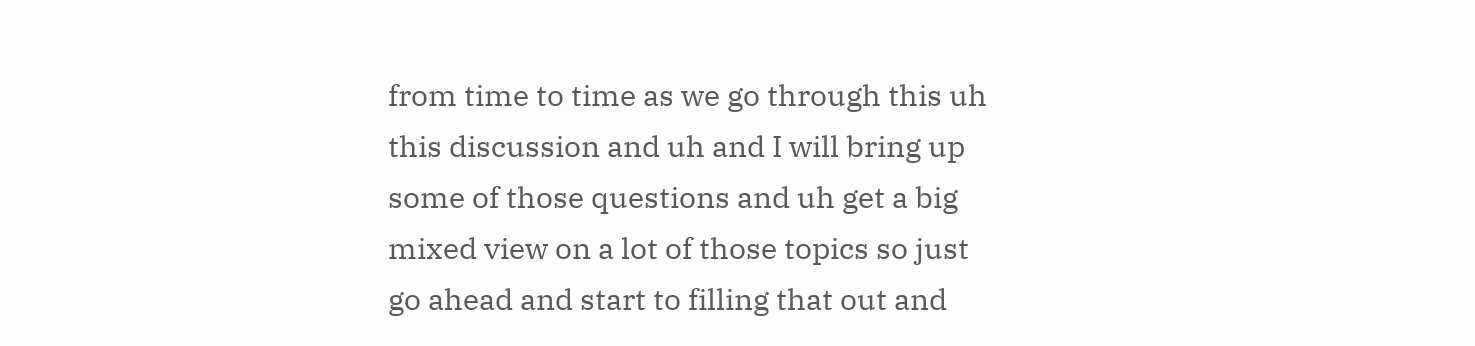from time to time as we go through this uh this discussion and uh and I will bring up some of those questions and uh get a big mixed view on a lot of those topics so just go ahead and start to filling that out and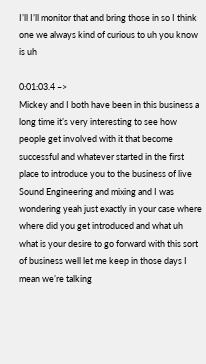I’ll I’ll monitor that and bring those in so I think one we always kind of curious to uh you know is uh

0:01:03.4 –>
Mickey and I both have been in this business a long time it’s very interesting to see how people get involved with it that become successful and whatever started in the first place to introduce you to the business of live Sound Engineering and mixing and I was wondering yeah just exactly in your case where where did you get introduced and what uh what is your desire to go forward with this sort of business well let me keep in those days I mean we’re talking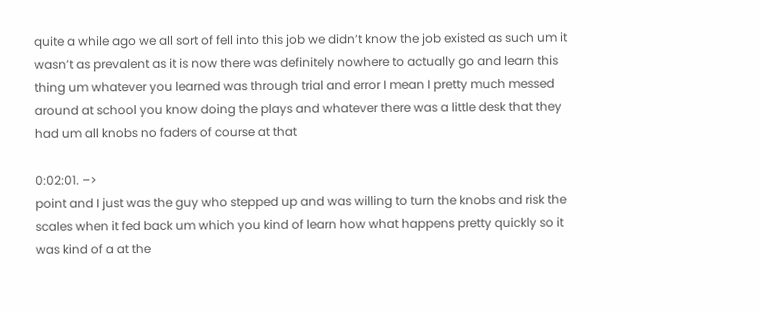quite a while ago we all sort of fell into this job we didn’t know the job existed as such um it wasn’t as prevalent as it is now there was definitely nowhere to actually go and learn this thing um whatever you learned was through trial and error I mean I pretty much messed around at school you know doing the plays and whatever there was a little desk that they had um all knobs no faders of course at that

0:02:01. –>
point and I just was the guy who stepped up and was willing to turn the knobs and risk the scales when it fed back um which you kind of learn how what happens pretty quickly so it was kind of a at the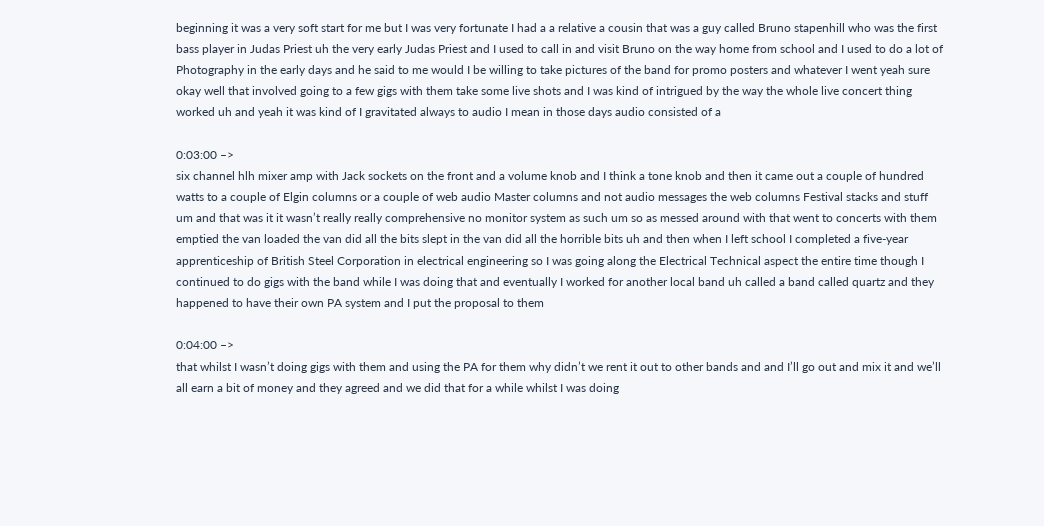beginning it was a very soft start for me but I was very fortunate I had a a relative a cousin that was a guy called Bruno stapenhill who was the first bass player in Judas Priest uh the very early Judas Priest and I used to call in and visit Bruno on the way home from school and I used to do a lot of Photography in the early days and he said to me would I be willing to take pictures of the band for promo posters and whatever I went yeah sure okay well that involved going to a few gigs with them take some live shots and I was kind of intrigued by the way the whole live concert thing worked uh and yeah it was kind of I gravitated always to audio I mean in those days audio consisted of a

0:03:00 –>
six channel hlh mixer amp with Jack sockets on the front and a volume knob and I think a tone knob and then it came out a couple of hundred watts to a couple of Elgin columns or a couple of web audio Master columns and not audio messages the web columns Festival stacks and stuff um and that was it it wasn’t really really comprehensive no monitor system as such um so as messed around with that went to concerts with them emptied the van loaded the van did all the bits slept in the van did all the horrible bits uh and then when I left school I completed a five-year apprenticeship of British Steel Corporation in electrical engineering so I was going along the Electrical Technical aspect the entire time though I continued to do gigs with the band while I was doing that and eventually I worked for another local band uh called a band called quartz and they happened to have their own PA system and I put the proposal to them

0:04:00 –>
that whilst I wasn’t doing gigs with them and using the PA for them why didn’t we rent it out to other bands and and I’ll go out and mix it and we’ll all earn a bit of money and they agreed and we did that for a while whilst I was doing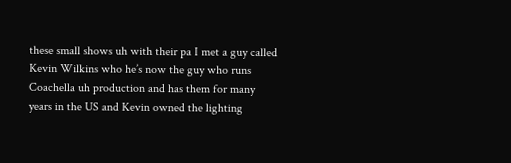these small shows uh with their pa I met a guy called Kevin Wilkins who he’s now the guy who runs Coachella uh production and has them for many years in the US and Kevin owned the lighting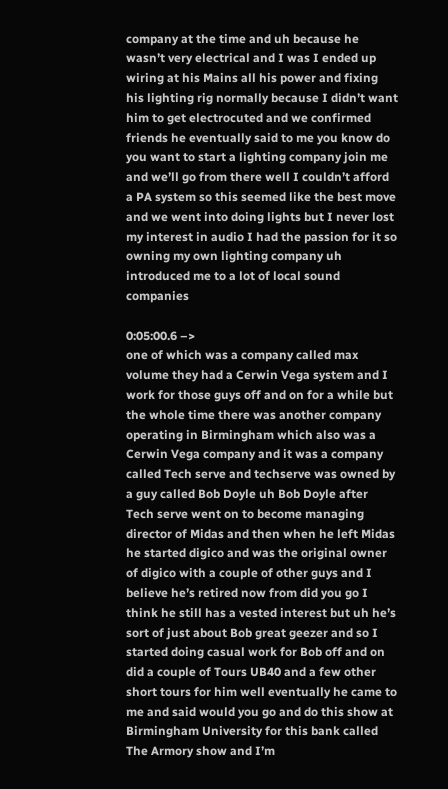company at the time and uh because he wasn’t very electrical and I was I ended up wiring at his Mains all his power and fixing his lighting rig normally because I didn’t want him to get electrocuted and we confirmed friends he eventually said to me you know do you want to start a lighting company join me and we’ll go from there well I couldn’t afford a PA system so this seemed like the best move and we went into doing lights but I never lost my interest in audio I had the passion for it so owning my own lighting company uh introduced me to a lot of local sound companies

0:05:00.6 –>
one of which was a company called max volume they had a Cerwin Vega system and I work for those guys off and on for a while but the whole time there was another company operating in Birmingham which also was a Cerwin Vega company and it was a company called Tech serve and techserve was owned by a guy called Bob Doyle uh Bob Doyle after Tech serve went on to become managing director of Midas and then when he left Midas he started digico and was the original owner of digico with a couple of other guys and I believe he’s retired now from did you go I think he still has a vested interest but uh he’s sort of just about Bob great geezer and so I started doing casual work for Bob off and on did a couple of Tours UB40 and a few other short tours for him well eventually he came to me and said would you go and do this show at Birmingham University for this bank called The Armory show and I’m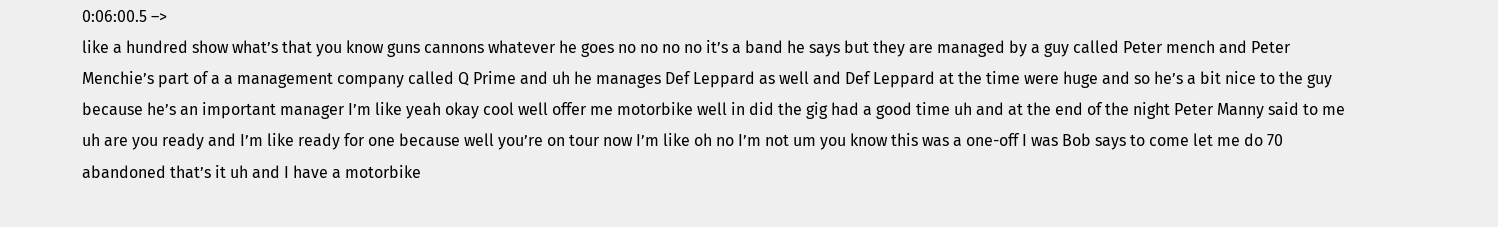0:06:00.5 –>
like a hundred show what’s that you know guns cannons whatever he goes no no no no it’s a band he says but they are managed by a guy called Peter mench and Peter Menchie’s part of a a management company called Q Prime and uh he manages Def Leppard as well and Def Leppard at the time were huge and so he’s a bit nice to the guy because he’s an important manager I’m like yeah okay cool well offer me motorbike well in did the gig had a good time uh and at the end of the night Peter Manny said to me uh are you ready and I’m like ready for one because well you’re on tour now I’m like oh no I’m not um you know this was a one-off I was Bob says to come let me do 70 abandoned that’s it uh and I have a motorbike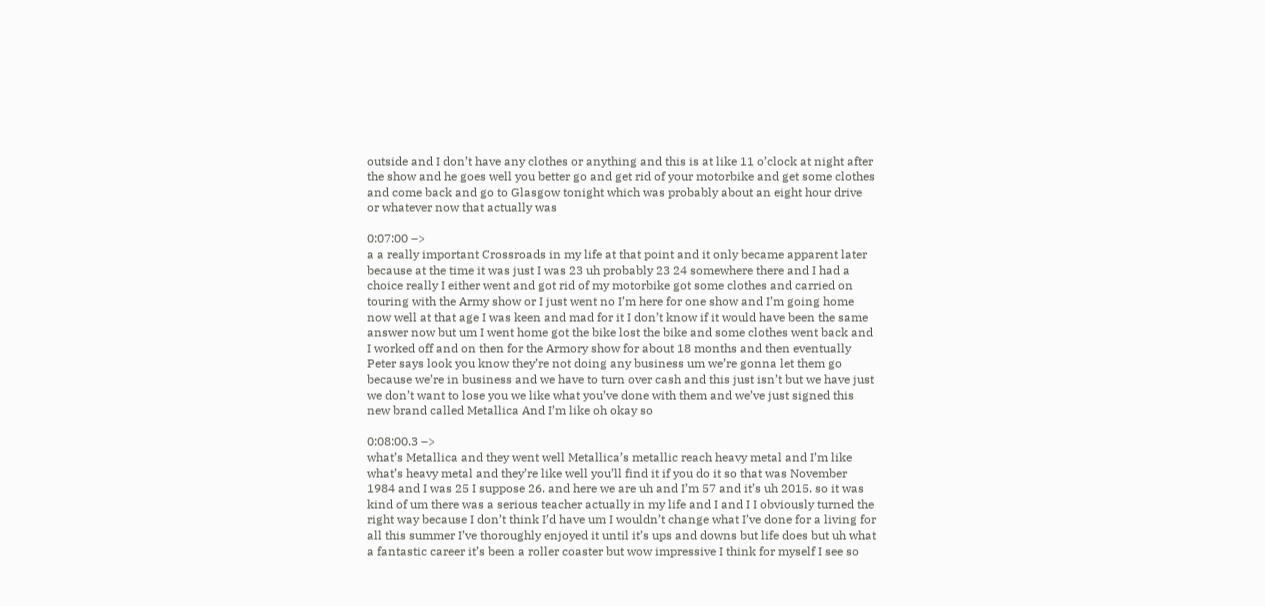outside and I don’t have any clothes or anything and this is at like 11 o’clock at night after the show and he goes well you better go and get rid of your motorbike and get some clothes and come back and go to Glasgow tonight which was probably about an eight hour drive or whatever now that actually was

0:07:00 –>
a a really important Crossroads in my life at that point and it only became apparent later because at the time it was just I was 23 uh probably 23 24 somewhere there and I had a choice really I either went and got rid of my motorbike got some clothes and carried on touring with the Army show or I just went no I’m here for one show and I’m going home now well at that age I was keen and mad for it I don’t know if it would have been the same answer now but um I went home got the bike lost the bike and some clothes went back and I worked off and on then for the Armory show for about 18 months and then eventually Peter says look you know they’re not doing any business um we’re gonna let them go because we’re in business and we have to turn over cash and this just isn’t but we have just we don’t want to lose you we like what you’ve done with them and we’ve just signed this new brand called Metallica And I’m like oh okay so

0:08:00.3 –>
what’s Metallica and they went well Metallica’s metallic reach heavy metal and I’m like what’s heavy metal and they’re like well you’ll find it if you do it so that was November 1984 and I was 25 I suppose 26. and here we are uh and I’m 57 and it’s uh 2015. so it was kind of um there was a serious teacher actually in my life and I and I I obviously turned the right way because I don’t think I’d have um I wouldn’t change what I’ve done for a living for all this summer I’ve thoroughly enjoyed it until it’s ups and downs but life does but uh what a fantastic career it’s been a roller coaster but wow impressive I think for myself I see so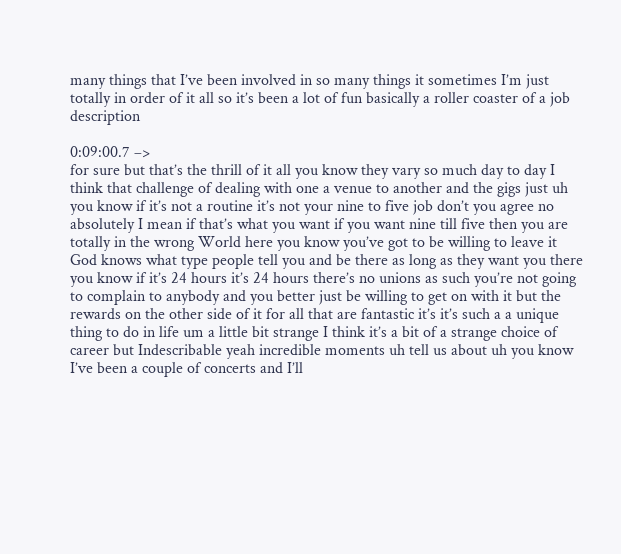many things that I’ve been involved in so many things it sometimes I’m just totally in order of it all so it’s been a lot of fun basically a roller coaster of a job description

0:09:00.7 –>
for sure but that’s the thrill of it all you know they vary so much day to day I think that challenge of dealing with one a venue to another and the gigs just uh you know if it’s not a routine it’s not your nine to five job don’t you agree no absolutely I mean if that’s what you want if you want nine till five then you are totally in the wrong World here you know you’ve got to be willing to leave it God knows what type people tell you and be there as long as they want you there you know if it’s 24 hours it’s 24 hours there’s no unions as such you’re not going to complain to anybody and you better just be willing to get on with it but the rewards on the other side of it for all that are fantastic it’s it’s such a a unique thing to do in life um a little bit strange I think it’s a bit of a strange choice of career but Indescribable yeah incredible moments uh tell us about uh you know I’ve been a couple of concerts and I’ll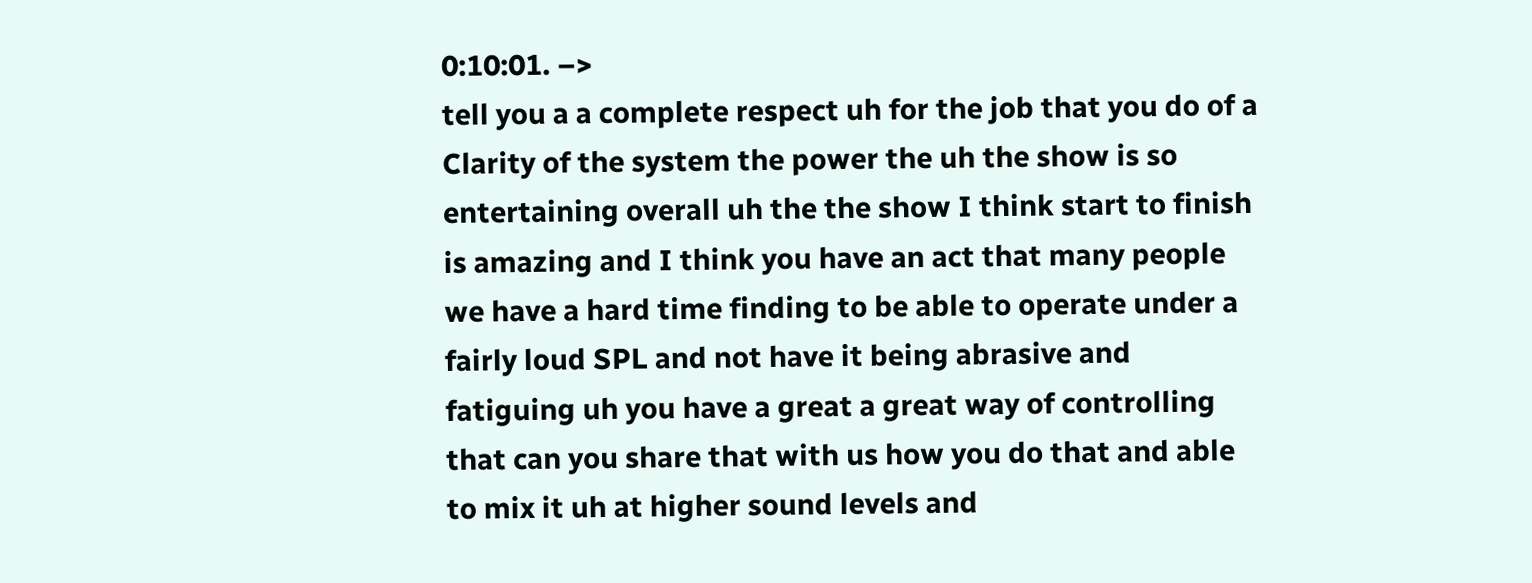0:10:01. –>
tell you a a complete respect uh for the job that you do of a Clarity of the system the power the uh the show is so entertaining overall uh the the show I think start to finish is amazing and I think you have an act that many people we have a hard time finding to be able to operate under a fairly loud SPL and not have it being abrasive and fatiguing uh you have a great a great way of controlling that can you share that with us how you do that and able to mix it uh at higher sound levels and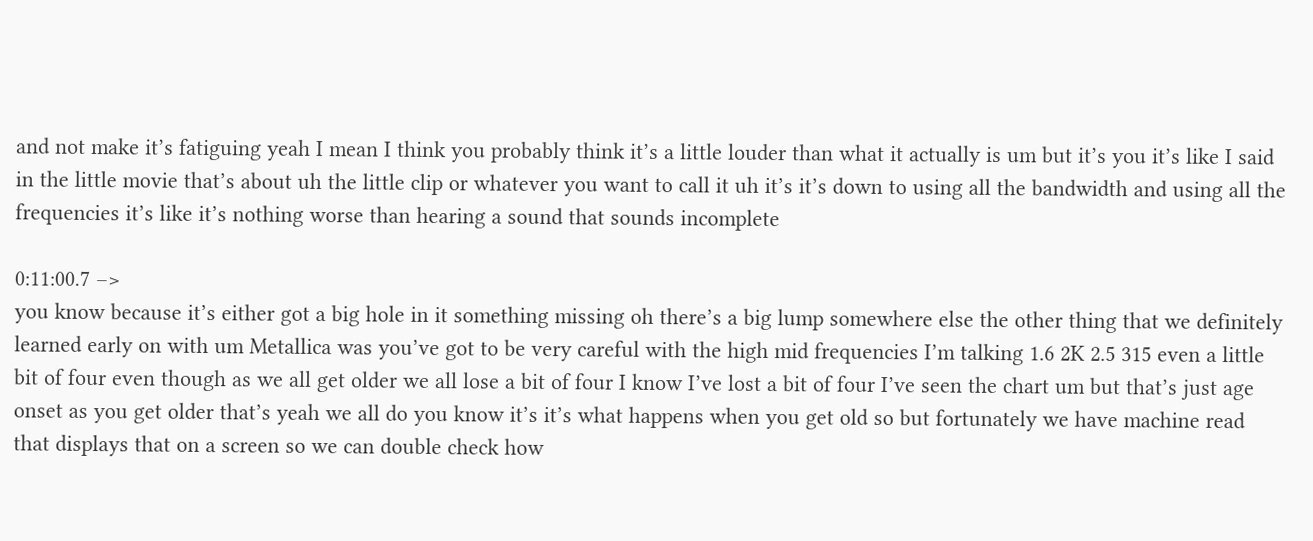and not make it’s fatiguing yeah I mean I think you probably think it’s a little louder than what it actually is um but it’s you it’s like I said in the little movie that’s about uh the little clip or whatever you want to call it uh it’s it’s down to using all the bandwidth and using all the frequencies it’s like it’s nothing worse than hearing a sound that sounds incomplete

0:11:00.7 –>
you know because it’s either got a big hole in it something missing oh there’s a big lump somewhere else the other thing that we definitely learned early on with um Metallica was you’ve got to be very careful with the high mid frequencies I’m talking 1.6 2K 2.5 315 even a little bit of four even though as we all get older we all lose a bit of four I know I’ve lost a bit of four I’ve seen the chart um but that’s just age onset as you get older that’s yeah we all do you know it’s it’s what happens when you get old so but fortunately we have machine read that displays that on a screen so we can double check how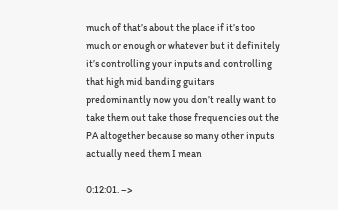much of that’s about the place if it’s too much or enough or whatever but it definitely it’s controlling your inputs and controlling that high mid banding guitars predominantly now you don’t really want to take them out take those frequencies out the PA altogether because so many other inputs actually need them I mean

0:12:01. –>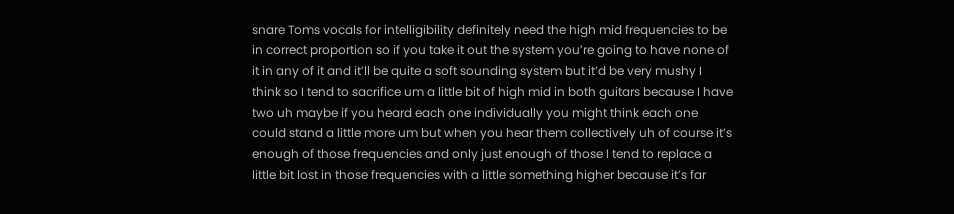snare Toms vocals for intelligibility definitely need the high mid frequencies to be in correct proportion so if you take it out the system you’re going to have none of it in any of it and it’ll be quite a soft sounding system but it’d be very mushy I think so I tend to sacrifice um a little bit of high mid in both guitars because I have two uh maybe if you heard each one individually you might think each one could stand a little more um but when you hear them collectively uh of course it’s enough of those frequencies and only just enough of those I tend to replace a little bit lost in those frequencies with a little something higher because it’s far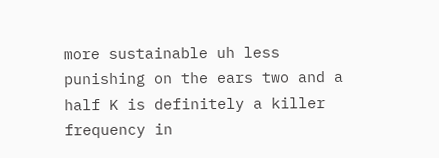more sustainable uh less punishing on the ears two and a half K is definitely a killer frequency in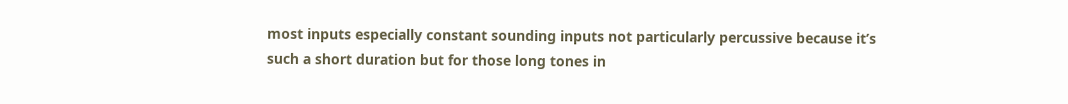most inputs especially constant sounding inputs not particularly percussive because it’s such a short duration but for those long tones in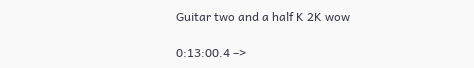Guitar two and a half K 2K wow

0:13:00.4 –>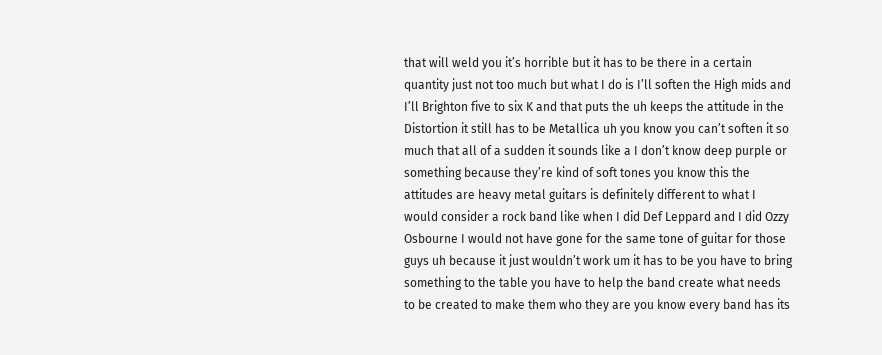that will weld you it’s horrible but it has to be there in a certain quantity just not too much but what I do is I’ll soften the High mids and I’ll Brighton five to six K and that puts the uh keeps the attitude in the Distortion it still has to be Metallica uh you know you can’t soften it so much that all of a sudden it sounds like a I don’t know deep purple or something because they’re kind of soft tones you know this the attitudes are heavy metal guitars is definitely different to what I would consider a rock band like when I did Def Leppard and I did Ozzy Osbourne I would not have gone for the same tone of guitar for those guys uh because it just wouldn’t work um it has to be you have to bring something to the table you have to help the band create what needs to be created to make them who they are you know every band has its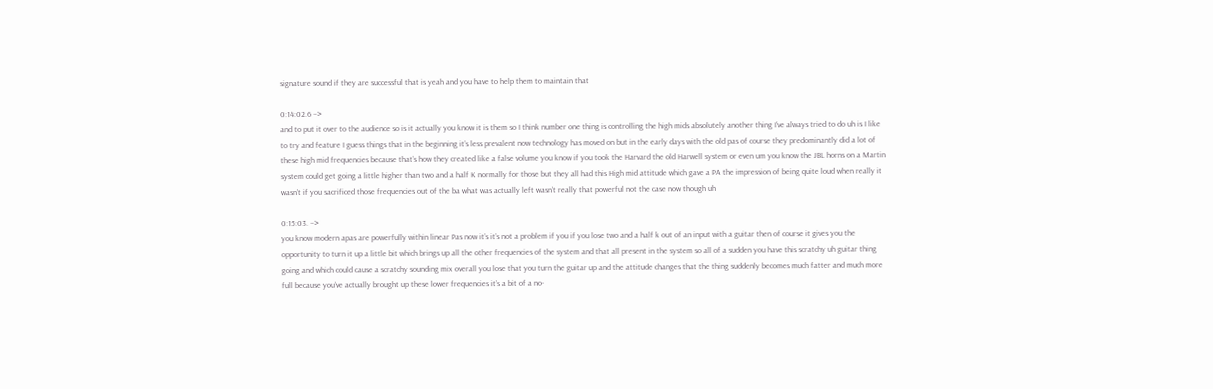signature sound if they are successful that is yeah and you have to help them to maintain that

0:14:02.6 –>
and to put it over to the audience so is it actually you know it is them so I think number one thing is controlling the high mids absolutely another thing I’ve always tried to do uh is I like to try and feature I guess things that in the beginning it’s less prevalent now technology has moved on but in the early days with the old pas of course they predominantly did a lot of these high mid frequencies because that’s how they created like a false volume you know if you took the Harvard the old Harwell system or even um you know the JBL horns on a Martin system could get going a little higher than two and a half K normally for those but they all had this High mid attitude which gave a PA the impression of being quite loud when really it wasn’t if you sacrificed those frequencies out of the ba what was actually left wasn’t really that powerful not the case now though uh

0:15:03. –>
you know modern apas are powerfully within linear Pas now it’s it’s not a problem if you if you lose two and a half k out of an input with a guitar then of course it gives you the opportunity to turn it up a little bit which brings up all the other frequencies of the system and that all present in the system so all of a sudden you have this scratchy uh guitar thing going and which could cause a scratchy sounding mix overall you lose that you turn the guitar up and the attitude changes that the thing suddenly becomes much fatter and much more full because you’ve actually brought up these lower frequencies it’s a bit of a no-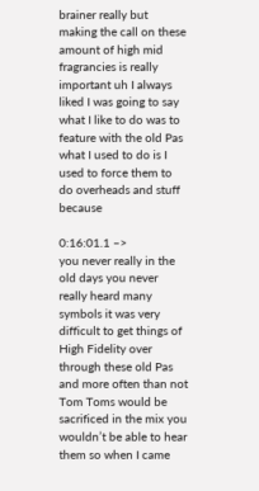brainer really but making the call on these amount of high mid fragrancies is really important uh I always liked I was going to say what I like to do was to feature with the old Pas what I used to do is I used to force them to do overheads and stuff because

0:16:01.1 –>
you never really in the old days you never really heard many symbols it was very difficult to get things of High Fidelity over through these old Pas and more often than not Tom Toms would be sacrificed in the mix you wouldn’t be able to hear them so when I came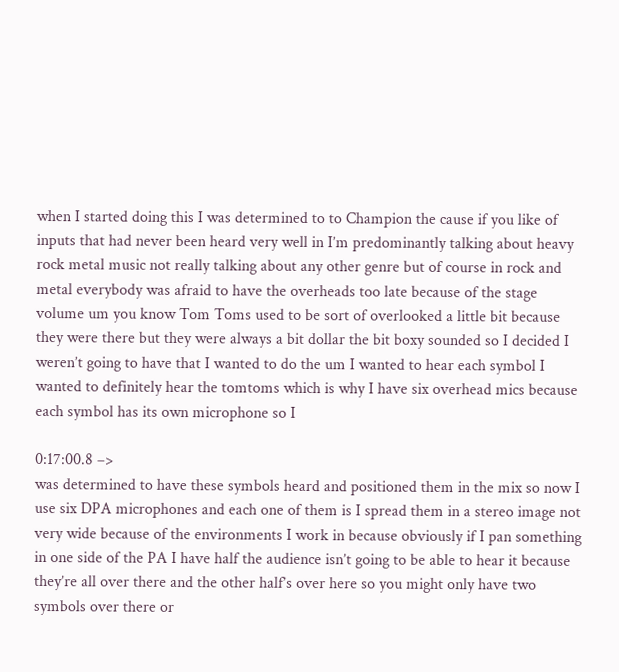when I started doing this I was determined to to Champion the cause if you like of inputs that had never been heard very well in I’m predominantly talking about heavy rock metal music not really talking about any other genre but of course in rock and metal everybody was afraid to have the overheads too late because of the stage volume um you know Tom Toms used to be sort of overlooked a little bit because they were there but they were always a bit dollar the bit boxy sounded so I decided I weren’t going to have that I wanted to do the um I wanted to hear each symbol I wanted to definitely hear the tomtoms which is why I have six overhead mics because each symbol has its own microphone so I

0:17:00.8 –>
was determined to have these symbols heard and positioned them in the mix so now I use six DPA microphones and each one of them is I spread them in a stereo image not very wide because of the environments I work in because obviously if I pan something in one side of the PA I have half the audience isn’t going to be able to hear it because they’re all over there and the other half’s over here so you might only have two symbols over there or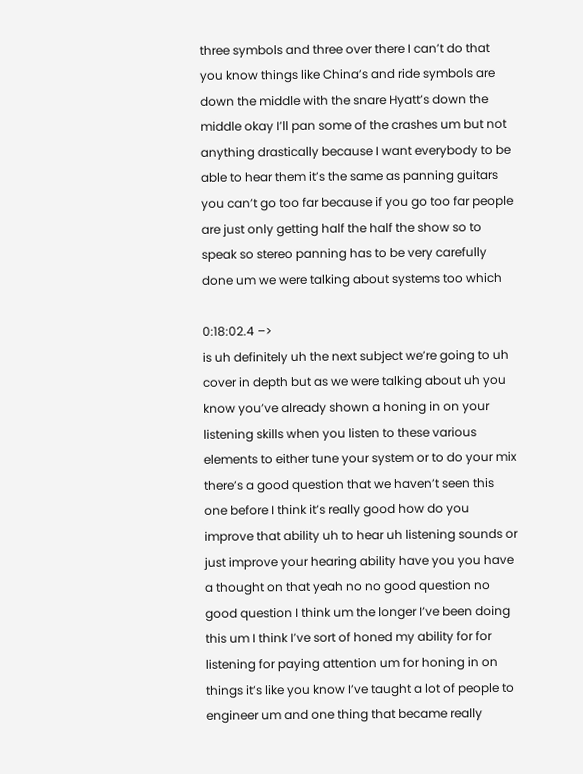three symbols and three over there I can’t do that you know things like China’s and ride symbols are down the middle with the snare Hyatt’s down the middle okay I’ll pan some of the crashes um but not anything drastically because I want everybody to be able to hear them it’s the same as panning guitars you can’t go too far because if you go too far people are just only getting half the half the show so to speak so stereo panning has to be very carefully done um we were talking about systems too which

0:18:02.4 –>
is uh definitely uh the next subject we’re going to uh cover in depth but as we were talking about uh you know you’ve already shown a honing in on your listening skills when you listen to these various elements to either tune your system or to do your mix there’s a good question that we haven’t seen this one before I think it’s really good how do you improve that ability uh to hear uh listening sounds or just improve your hearing ability have you you have a thought on that yeah no no good question no good question I think um the longer I’ve been doing this um I think I’ve sort of honed my ability for for listening for paying attention um for honing in on things it’s like you know I’ve taught a lot of people to engineer um and one thing that became really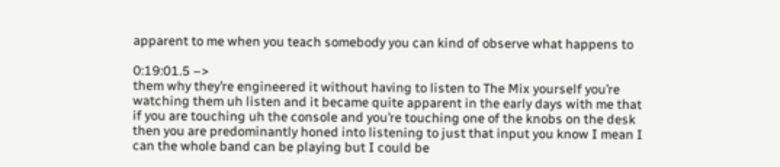apparent to me when you teach somebody you can kind of observe what happens to

0:19:01.5 –>
them why they’re engineered it without having to listen to The Mix yourself you’re watching them uh listen and it became quite apparent in the early days with me that if you are touching uh the console and you’re touching one of the knobs on the desk then you are predominantly honed into listening to just that input you know I mean I can the whole band can be playing but I could be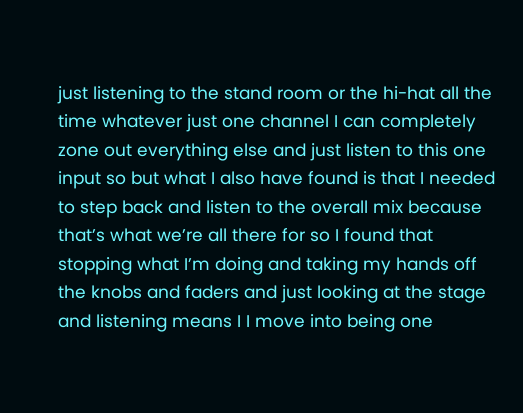just listening to the stand room or the hi-hat all the time whatever just one channel I can completely zone out everything else and just listen to this one input so but what I also have found is that I needed to step back and listen to the overall mix because that’s what we’re all there for so I found that stopping what I’m doing and taking my hands off the knobs and faders and just looking at the stage and listening means I I move into being one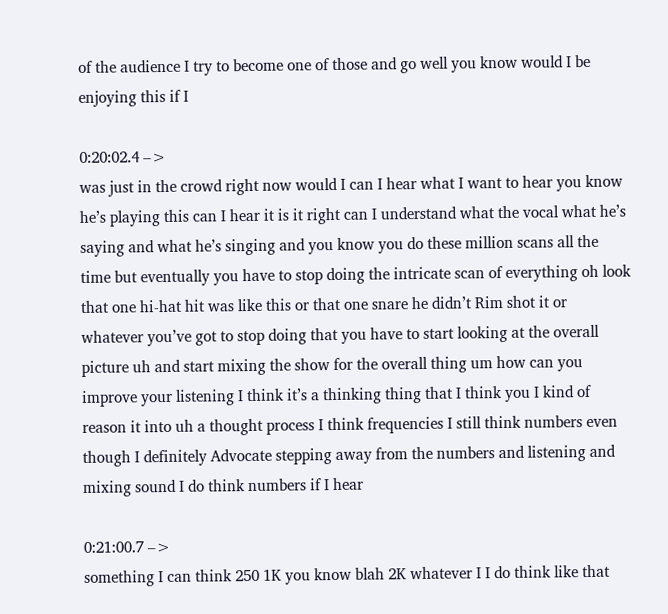of the audience I try to become one of those and go well you know would I be enjoying this if I

0:20:02.4 –>
was just in the crowd right now would I can I hear what I want to hear you know he’s playing this can I hear it is it right can I understand what the vocal what he’s saying and what he’s singing and you know you do these million scans all the time but eventually you have to stop doing the intricate scan of everything oh look that one hi-hat hit was like this or that one snare he didn’t Rim shot it or whatever you’ve got to stop doing that you have to start looking at the overall picture uh and start mixing the show for the overall thing um how can you improve your listening I think it’s a thinking thing that I think you I kind of reason it into uh a thought process I think frequencies I still think numbers even though I definitely Advocate stepping away from the numbers and listening and mixing sound I do think numbers if I hear

0:21:00.7 –>
something I can think 250 1K you know blah 2K whatever I I do think like that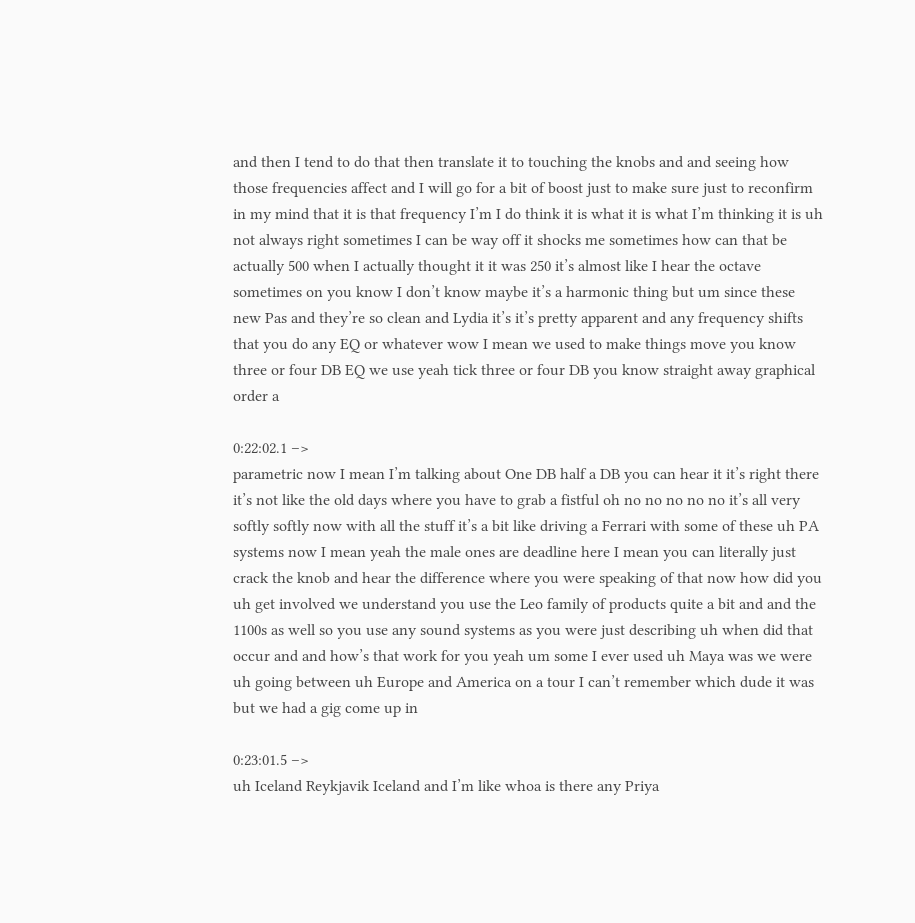and then I tend to do that then translate it to touching the knobs and and seeing how those frequencies affect and I will go for a bit of boost just to make sure just to reconfirm in my mind that it is that frequency I’m I do think it is what it is what I’m thinking it is uh not always right sometimes I can be way off it shocks me sometimes how can that be actually 500 when I actually thought it it was 250 it’s almost like I hear the octave sometimes on you know I don’t know maybe it’s a harmonic thing but um since these new Pas and they’re so clean and Lydia it’s it’s pretty apparent and any frequency shifts that you do any EQ or whatever wow I mean we used to make things move you know three or four DB EQ we use yeah tick three or four DB you know straight away graphical order a

0:22:02.1 –>
parametric now I mean I’m talking about One DB half a DB you can hear it it’s right there it’s not like the old days where you have to grab a fistful oh no no no no no it’s all very softly softly now with all the stuff it’s a bit like driving a Ferrari with some of these uh PA systems now I mean yeah the male ones are deadline here I mean you can literally just crack the knob and hear the difference where you were speaking of that now how did you uh get involved we understand you use the Leo family of products quite a bit and and the 1100s as well so you use any sound systems as you were just describing uh when did that occur and and how’s that work for you yeah um some I ever used uh Maya was we were uh going between uh Europe and America on a tour I can’t remember which dude it was but we had a gig come up in

0:23:01.5 –>
uh Iceland Reykjavik Iceland and I’m like whoa is there any Priya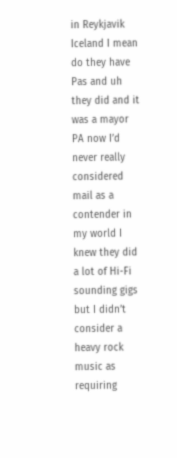in Reykjavik Iceland I mean do they have Pas and uh they did and it was a mayor PA now I’d never really considered mail as a contender in my world I knew they did a lot of Hi-Fi sounding gigs but I didn’t consider a heavy rock music as requiring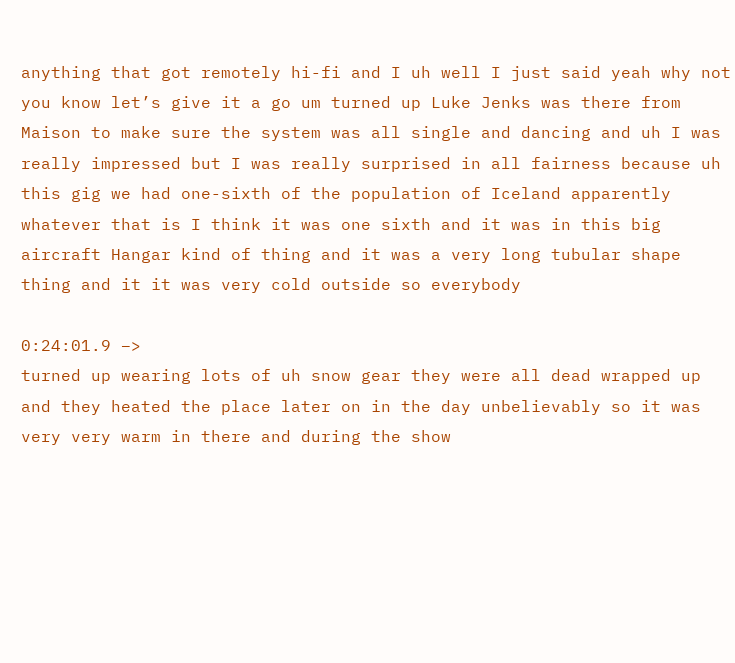anything that got remotely hi-fi and I uh well I just said yeah why not you know let’s give it a go um turned up Luke Jenks was there from Maison to make sure the system was all single and dancing and uh I was really impressed but I was really surprised in all fairness because uh this gig we had one-sixth of the population of Iceland apparently whatever that is I think it was one sixth and it was in this big aircraft Hangar kind of thing and it was a very long tubular shape thing and it it was very cold outside so everybody

0:24:01.9 –>
turned up wearing lots of uh snow gear they were all dead wrapped up and they heated the place later on in the day unbelievably so it was very very warm in there and during the show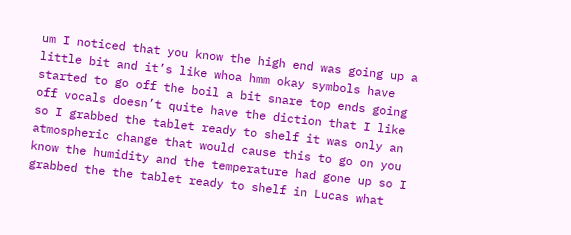um I noticed that you know the high end was going up a little bit and it’s like whoa hmm okay symbols have started to go off the boil a bit snare top ends going off vocals doesn’t quite have the diction that I like so I grabbed the tablet ready to shelf it was only an atmospheric change that would cause this to go on you know the humidity and the temperature had gone up so I grabbed the the tablet ready to shelf in Lucas what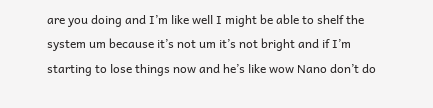are you doing and I’m like well I might be able to shelf the system um because it’s not um it’s not bright and if I’m starting to lose things now and he’s like wow Nano don’t do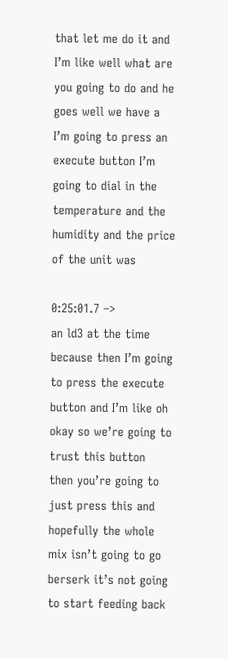that let me do it and I’m like well what are you going to do and he goes well we have a I’m going to press an execute button I’m going to dial in the temperature and the humidity and the price of the unit was

0:25:01.7 –>
an ld3 at the time because then I’m going to press the execute button and I’m like oh okay so we’re going to trust this button then you’re going to just press this and hopefully the whole mix isn’t going to go berserk it’s not going to start feeding back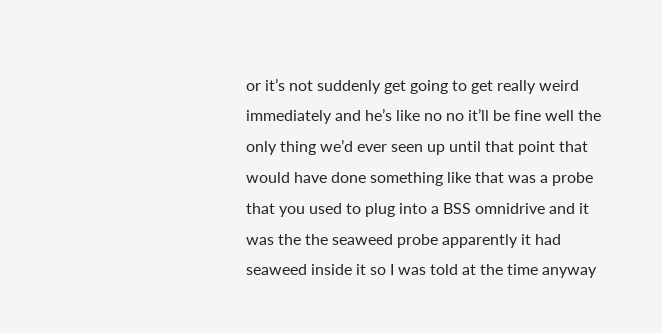or it’s not suddenly get going to get really weird immediately and he’s like no no it’ll be fine well the only thing we’d ever seen up until that point that would have done something like that was a probe that you used to plug into a BSS omnidrive and it was the the seaweed probe apparently it had seaweed inside it so I was told at the time anyway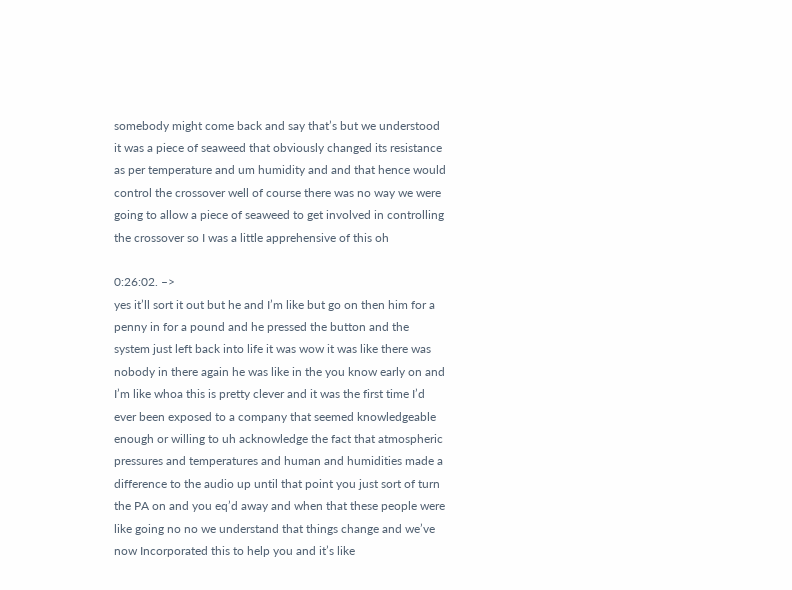somebody might come back and say that’s but we understood it was a piece of seaweed that obviously changed its resistance as per temperature and um humidity and and that hence would control the crossover well of course there was no way we were going to allow a piece of seaweed to get involved in controlling the crossover so I was a little apprehensive of this oh

0:26:02. –>
yes it’ll sort it out but he and I’m like but go on then him for a penny in for a pound and he pressed the button and the system just left back into life it was wow it was like there was nobody in there again he was like in the you know early on and I’m like whoa this is pretty clever and it was the first time I’d ever been exposed to a company that seemed knowledgeable enough or willing to uh acknowledge the fact that atmospheric pressures and temperatures and human and humidities made a difference to the audio up until that point you just sort of turn the PA on and you eq’d away and when that these people were like going no no we understand that things change and we’ve now Incorporated this to help you and it’s like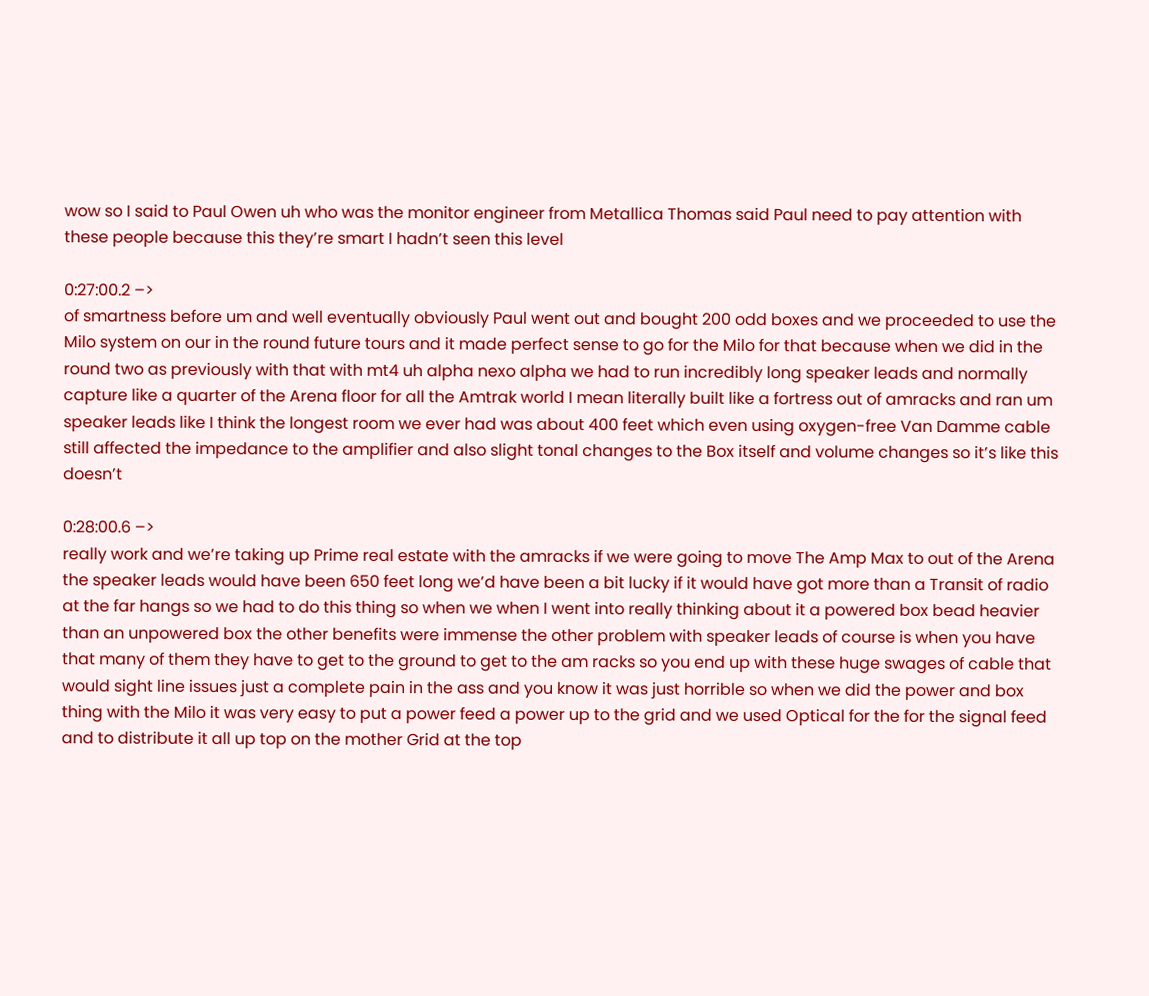wow so I said to Paul Owen uh who was the monitor engineer from Metallica Thomas said Paul need to pay attention with these people because this they’re smart I hadn’t seen this level

0:27:00.2 –>
of smartness before um and well eventually obviously Paul went out and bought 200 odd boxes and we proceeded to use the Milo system on our in the round future tours and it made perfect sense to go for the Milo for that because when we did in the round two as previously with that with mt4 uh alpha nexo alpha we had to run incredibly long speaker leads and normally capture like a quarter of the Arena floor for all the Amtrak world I mean literally built like a fortress out of amracks and ran um speaker leads like I think the longest room we ever had was about 400 feet which even using oxygen-free Van Damme cable still affected the impedance to the amplifier and also slight tonal changes to the Box itself and volume changes so it’s like this doesn’t

0:28:00.6 –>
really work and we’re taking up Prime real estate with the amracks if we were going to move The Amp Max to out of the Arena the speaker leads would have been 650 feet long we’d have been a bit lucky if it would have got more than a Transit of radio at the far hangs so we had to do this thing so when we when I went into really thinking about it a powered box bead heavier than an unpowered box the other benefits were immense the other problem with speaker leads of course is when you have that many of them they have to get to the ground to get to the am racks so you end up with these huge swages of cable that would sight line issues just a complete pain in the ass and you know it was just horrible so when we did the power and box thing with the Milo it was very easy to put a power feed a power up to the grid and we used Optical for the for the signal feed and to distribute it all up top on the mother Grid at the top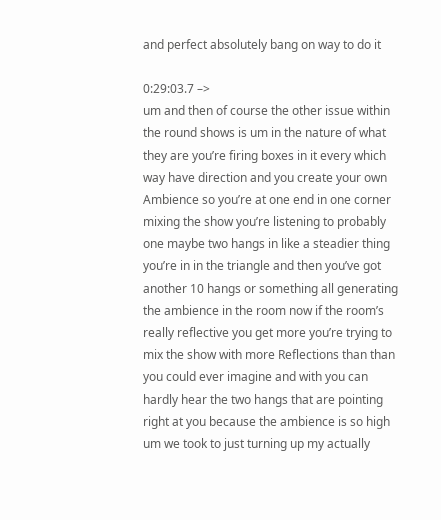and perfect absolutely bang on way to do it

0:29:03.7 –>
um and then of course the other issue within the round shows is um in the nature of what they are you’re firing boxes in it every which way have direction and you create your own Ambience so you’re at one end in one corner mixing the show you’re listening to probably one maybe two hangs in like a steadier thing you’re in in the triangle and then you’ve got another 10 hangs or something all generating the ambience in the room now if the room’s really reflective you get more you’re trying to mix the show with more Reflections than than you could ever imagine and with you can hardly hear the two hangs that are pointing right at you because the ambience is so high um we took to just turning up my actually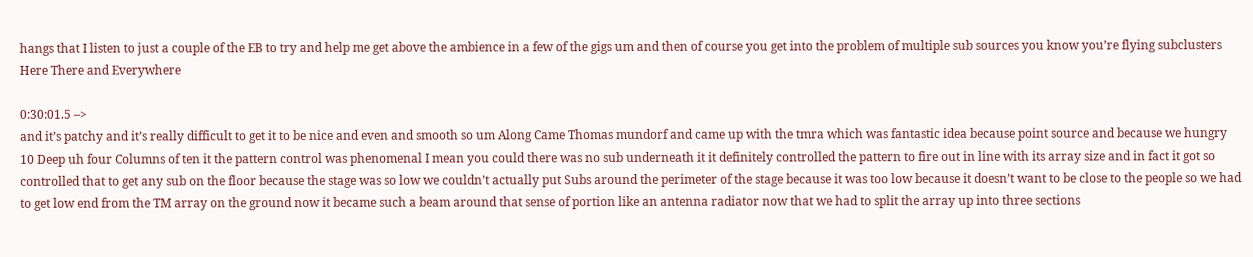hangs that I listen to just a couple of the EB to try and help me get above the ambience in a few of the gigs um and then of course you get into the problem of multiple sub sources you know you’re flying subclusters Here There and Everywhere

0:30:01.5 –>
and it’s patchy and it’s really difficult to get it to be nice and even and smooth so um Along Came Thomas mundorf and came up with the tmra which was fantastic idea because point source and because we hungry 10 Deep uh four Columns of ten it the pattern control was phenomenal I mean you could there was no sub underneath it it definitely controlled the pattern to fire out in line with its array size and in fact it got so controlled that to get any sub on the floor because the stage was so low we couldn’t actually put Subs around the perimeter of the stage because it was too low because it doesn’t want to be close to the people so we had to get low end from the TM array on the ground now it became such a beam around that sense of portion like an antenna radiator now that we had to split the array up into three sections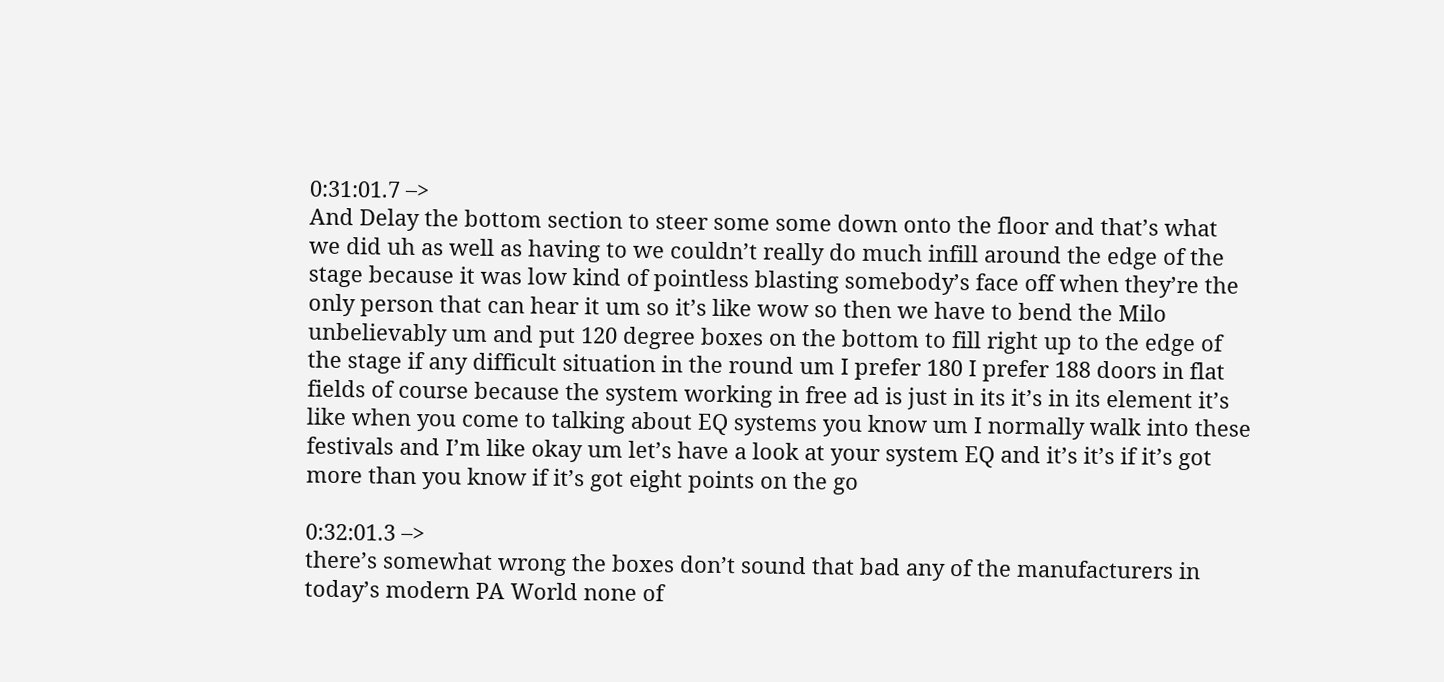0:31:01.7 –>
And Delay the bottom section to steer some some down onto the floor and that’s what we did uh as well as having to we couldn’t really do much infill around the edge of the stage because it was low kind of pointless blasting somebody’s face off when they’re the only person that can hear it um so it’s like wow so then we have to bend the Milo unbelievably um and put 120 degree boxes on the bottom to fill right up to the edge of the stage if any difficult situation in the round um I prefer 180 I prefer 188 doors in flat fields of course because the system working in free ad is just in its it’s in its element it’s like when you come to talking about EQ systems you know um I normally walk into these festivals and I’m like okay um let’s have a look at your system EQ and it’s it’s if it’s got more than you know if it’s got eight points on the go

0:32:01.3 –>
there’s somewhat wrong the boxes don’t sound that bad any of the manufacturers in today’s modern PA World none of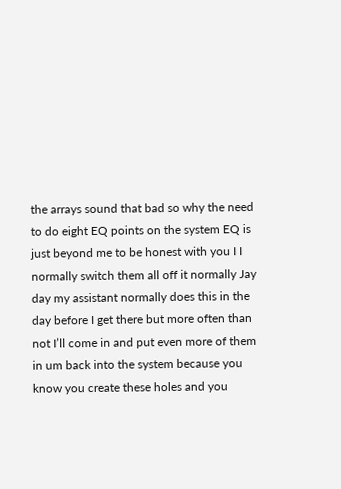the arrays sound that bad so why the need to do eight EQ points on the system EQ is just beyond me to be honest with you I I normally switch them all off it normally Jay day my assistant normally does this in the day before I get there but more often than not I’ll come in and put even more of them in um back into the system because you know you create these holes and you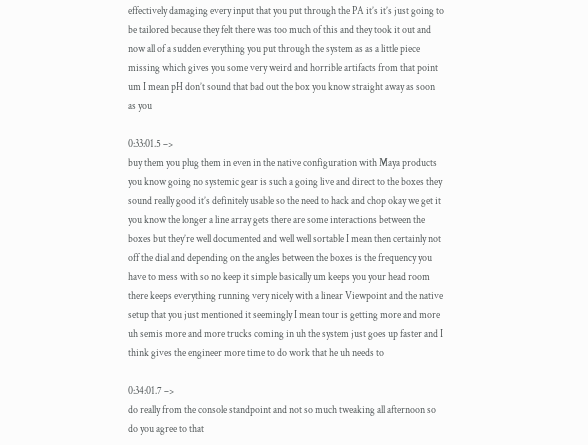effectively damaging every input that you put through the PA it’s it’s just going to be tailored because they felt there was too much of this and they took it out and now all of a sudden everything you put through the system as as a little piece missing which gives you some very weird and horrible artifacts from that point um I mean pH don’t sound that bad out the box you know straight away as soon as you

0:33:01.5 –>
buy them you plug them in even in the native configuration with Maya products you know going no systemic gear is such a going live and direct to the boxes they sound really good it’s definitely usable so the need to hack and chop okay we get it you know the longer a line array gets there are some interactions between the boxes but they’re well documented and well well sortable I mean then certainly not off the dial and depending on the angles between the boxes is the frequency you have to mess with so no keep it simple basically um keeps you your head room there keeps everything running very nicely with a linear Viewpoint and the native setup that you just mentioned it seemingly I mean tour is getting more and more uh semis more and more trucks coming in uh the system just goes up faster and I think gives the engineer more time to do work that he uh needs to

0:34:01.7 –>
do really from the console standpoint and not so much tweaking all afternoon so do you agree to that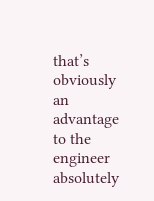that’s obviously an advantage to the engineer absolutely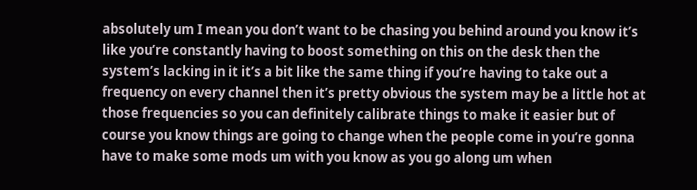absolutely um I mean you don’t want to be chasing you behind around you know it’s like you’re constantly having to boost something on this on the desk then the system’s lacking in it it’s a bit like the same thing if you’re having to take out a frequency on every channel then it’s pretty obvious the system may be a little hot at those frequencies so you can definitely calibrate things to make it easier but of course you know things are going to change when the people come in you’re gonna have to make some mods um with you know as you go along um when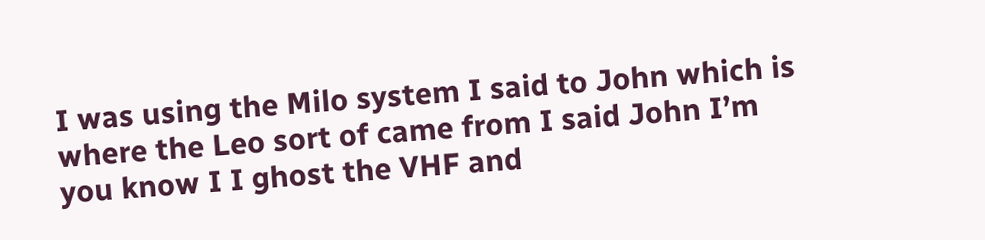I was using the Milo system I said to John which is where the Leo sort of came from I said John I’m you know I I ghost the VHF and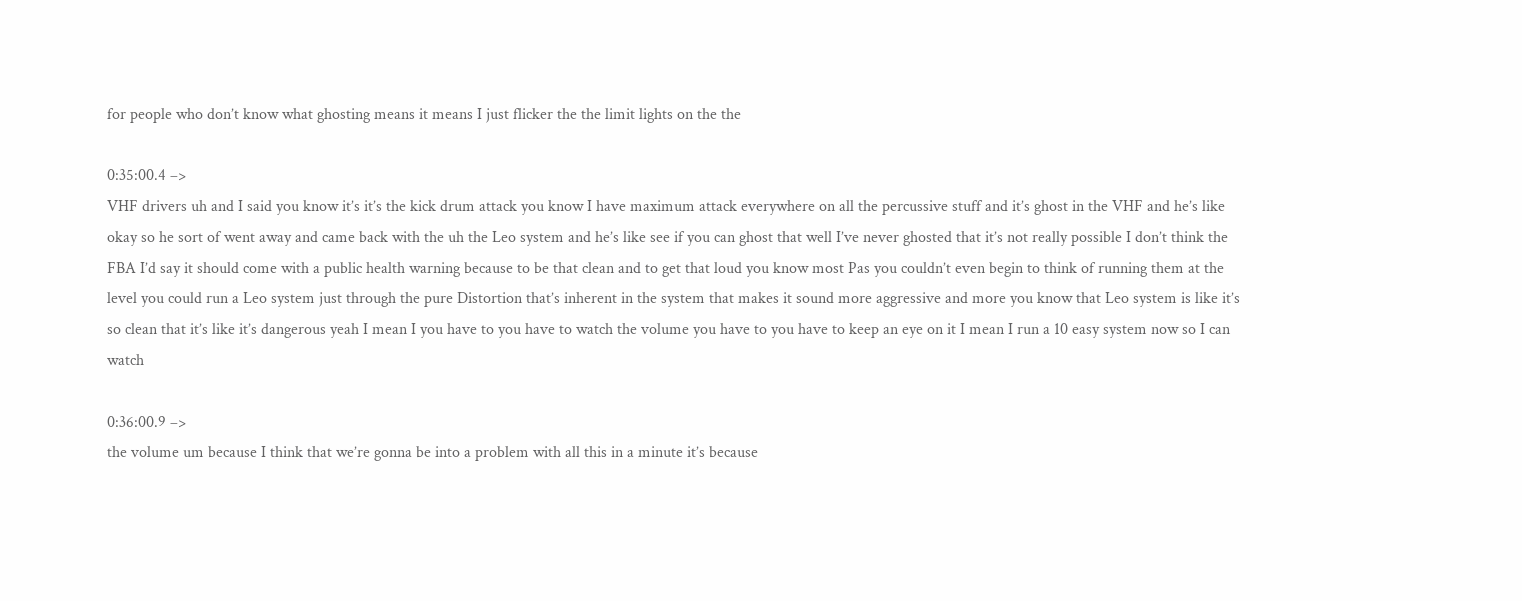for people who don’t know what ghosting means it means I just flicker the the limit lights on the the

0:35:00.4 –>
VHF drivers uh and I said you know it’s it’s the kick drum attack you know I have maximum attack everywhere on all the percussive stuff and it’s ghost in the VHF and he’s like okay so he sort of went away and came back with the uh the Leo system and he’s like see if you can ghost that well I’ve never ghosted that it’s not really possible I don’t think the FBA I’d say it should come with a public health warning because to be that clean and to get that loud you know most Pas you couldn’t even begin to think of running them at the level you could run a Leo system just through the pure Distortion that’s inherent in the system that makes it sound more aggressive and more you know that Leo system is like it’s so clean that it’s like it’s dangerous yeah I mean I you have to you have to watch the volume you have to you have to keep an eye on it I mean I run a 10 easy system now so I can watch

0:36:00.9 –>
the volume um because I think that we’re gonna be into a problem with all this in a minute it’s because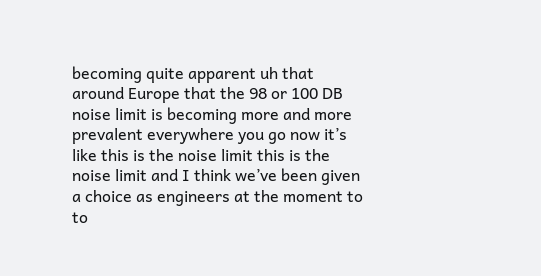becoming quite apparent uh that around Europe that the 98 or 100 DB noise limit is becoming more and more prevalent everywhere you go now it’s like this is the noise limit this is the noise limit and I think we’ve been given a choice as engineers at the moment to to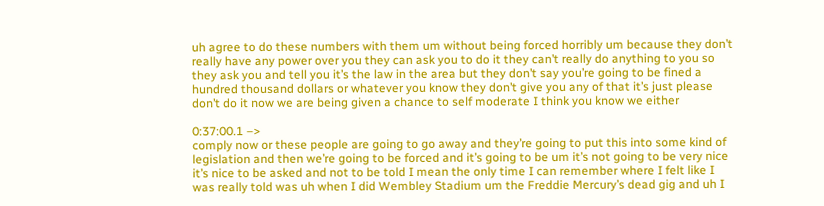uh agree to do these numbers with them um without being forced horribly um because they don’t really have any power over you they can ask you to do it they can’t really do anything to you so they ask you and tell you it’s the law in the area but they don’t say you’re going to be fined a hundred thousand dollars or whatever you know they don’t give you any of that it’s just please don’t do it now we are being given a chance to self moderate I think you know we either

0:37:00.1 –>
comply now or these people are going to go away and they’re going to put this into some kind of legislation and then we’re going to be forced and it’s going to be um it’s not going to be very nice it’s nice to be asked and not to be told I mean the only time I can remember where I felt like I was really told was uh when I did Wembley Stadium um the Freddie Mercury’s dead gig and uh I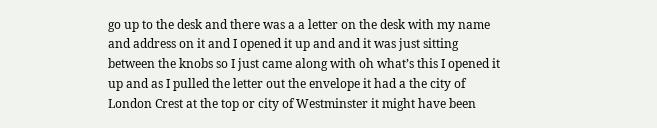go up to the desk and there was a a letter on the desk with my name and address on it and I opened it up and and it was just sitting between the knobs so I just came along with oh what’s this I opened it up and as I pulled the letter out the envelope it had a the city of London Crest at the top or city of Westminster it might have been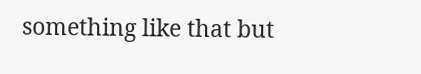something like that but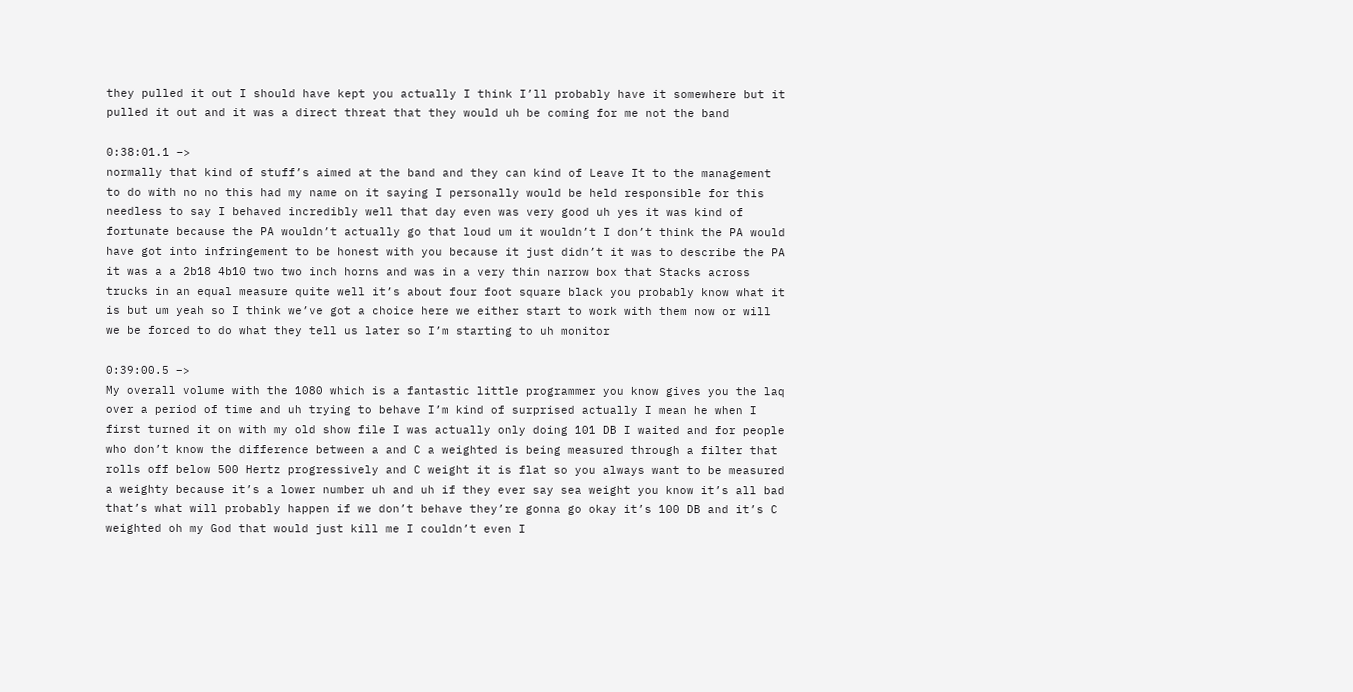they pulled it out I should have kept you actually I think I’ll probably have it somewhere but it pulled it out and it was a direct threat that they would uh be coming for me not the band

0:38:01.1 –>
normally that kind of stuff’s aimed at the band and they can kind of Leave It to the management to do with no no this had my name on it saying I personally would be held responsible for this needless to say I behaved incredibly well that day even was very good uh yes it was kind of fortunate because the PA wouldn’t actually go that loud um it wouldn’t I don’t think the PA would have got into infringement to be honest with you because it just didn’t it was to describe the PA it was a a 2b18 4b10 two two inch horns and was in a very thin narrow box that Stacks across trucks in an equal measure quite well it’s about four foot square black you probably know what it is but um yeah so I think we’ve got a choice here we either start to work with them now or will we be forced to do what they tell us later so I’m starting to uh monitor

0:39:00.5 –>
My overall volume with the 1080 which is a fantastic little programmer you know gives you the laq over a period of time and uh trying to behave I’m kind of surprised actually I mean he when I first turned it on with my old show file I was actually only doing 101 DB I waited and for people who don’t know the difference between a and C a weighted is being measured through a filter that rolls off below 500 Hertz progressively and C weight it is flat so you always want to be measured a weighty because it’s a lower number uh and uh if they ever say sea weight you know it’s all bad that’s what will probably happen if we don’t behave they’re gonna go okay it’s 100 DB and it’s C weighted oh my God that would just kill me I couldn’t even I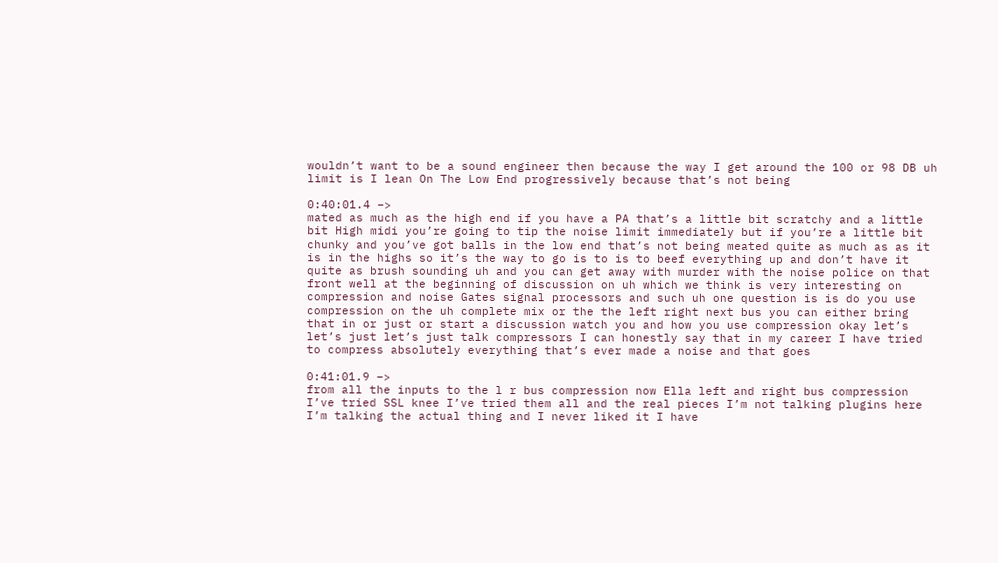wouldn’t want to be a sound engineer then because the way I get around the 100 or 98 DB uh limit is I lean On The Low End progressively because that’s not being

0:40:01.4 –>
mated as much as the high end if you have a PA that’s a little bit scratchy and a little bit High midi you’re going to tip the noise limit immediately but if you’re a little bit chunky and you’ve got balls in the low end that’s not being meated quite as much as as it is in the highs so it’s the way to go is to is to beef everything up and don’t have it quite as brush sounding uh and you can get away with murder with the noise police on that front well at the beginning of discussion on uh which we think is very interesting on compression and noise Gates signal processors and such uh one question is is do you use compression on the uh complete mix or the the left right next bus you can either bring that in or just or start a discussion watch you and how you use compression okay let’s let’s just let’s just talk compressors I can honestly say that in my career I have tried to compress absolutely everything that’s ever made a noise and that goes

0:41:01.9 –>
from all the inputs to the l r bus compression now Ella left and right bus compression I’ve tried SSL knee I’ve tried them all and the real pieces I’m not talking plugins here I’m talking the actual thing and I never liked it I have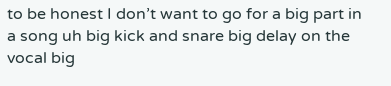to be honest I don’t want to go for a big part in a song uh big kick and snare big delay on the vocal big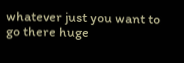whatever just you want to go there huge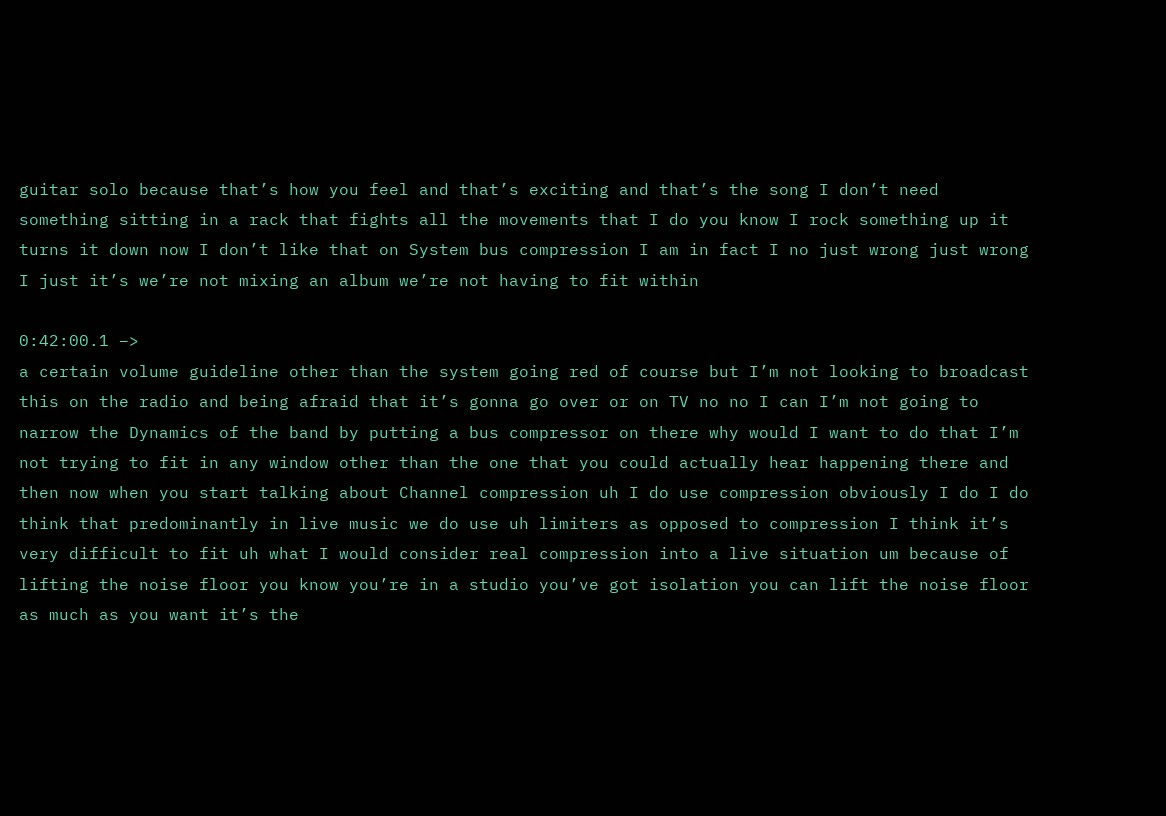guitar solo because that’s how you feel and that’s exciting and that’s the song I don’t need something sitting in a rack that fights all the movements that I do you know I rock something up it turns it down now I don’t like that on System bus compression I am in fact I no just wrong just wrong I just it’s we’re not mixing an album we’re not having to fit within

0:42:00.1 –>
a certain volume guideline other than the system going red of course but I’m not looking to broadcast this on the radio and being afraid that it’s gonna go over or on TV no no I can I’m not going to narrow the Dynamics of the band by putting a bus compressor on there why would I want to do that I’m not trying to fit in any window other than the one that you could actually hear happening there and then now when you start talking about Channel compression uh I do use compression obviously I do I do think that predominantly in live music we do use uh limiters as opposed to compression I think it’s very difficult to fit uh what I would consider real compression into a live situation um because of lifting the noise floor you know you’re in a studio you’ve got isolation you can lift the noise floor as much as you want it’s the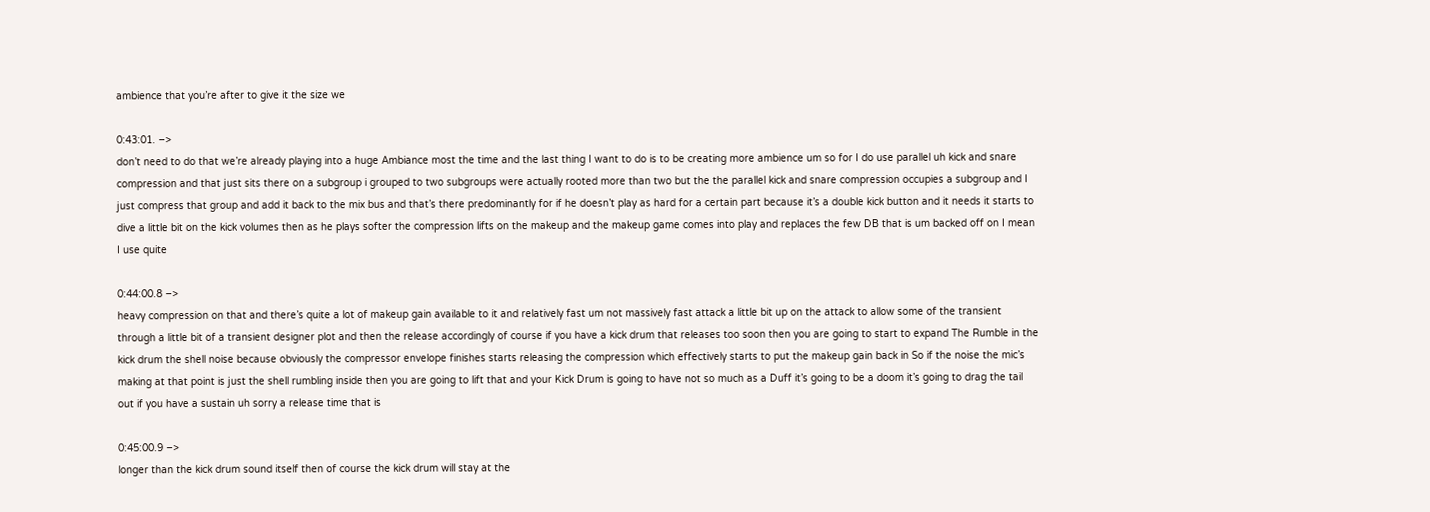ambience that you’re after to give it the size we

0:43:01. –>
don’t need to do that we’re already playing into a huge Ambiance most the time and the last thing I want to do is to be creating more ambience um so for I do use parallel uh kick and snare compression and that just sits there on a subgroup i grouped to two subgroups were actually rooted more than two but the the parallel kick and snare compression occupies a subgroup and I just compress that group and add it back to the mix bus and that’s there predominantly for if he doesn’t play as hard for a certain part because it’s a double kick button and it needs it starts to dive a little bit on the kick volumes then as he plays softer the compression lifts on the makeup and the makeup game comes into play and replaces the few DB that is um backed off on I mean I use quite

0:44:00.8 –>
heavy compression on that and there’s quite a lot of makeup gain available to it and relatively fast um not massively fast attack a little bit up on the attack to allow some of the transient through a little bit of a transient designer plot and then the release accordingly of course if you have a kick drum that releases too soon then you are going to start to expand The Rumble in the kick drum the shell noise because obviously the compressor envelope finishes starts releasing the compression which effectively starts to put the makeup gain back in So if the noise the mic’s making at that point is just the shell rumbling inside then you are going to lift that and your Kick Drum is going to have not so much as a Duff it’s going to be a doom it’s going to drag the tail out if you have a sustain uh sorry a release time that is

0:45:00.9 –>
longer than the kick drum sound itself then of course the kick drum will stay at the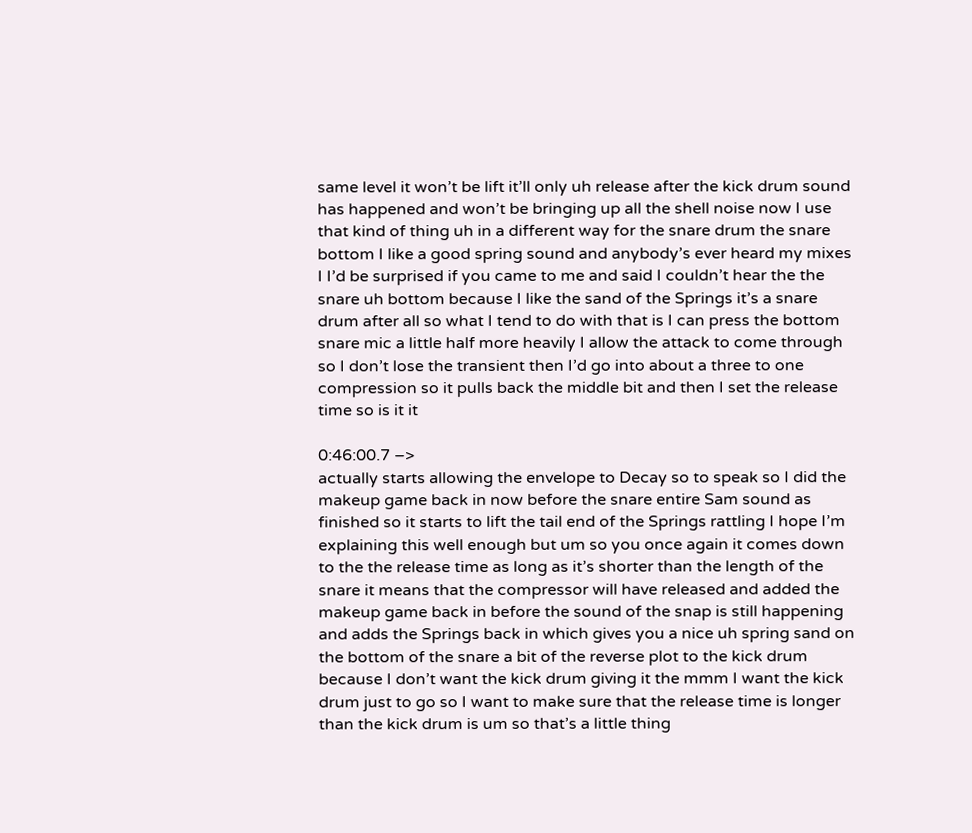same level it won’t be lift it’ll only uh release after the kick drum sound has happened and won’t be bringing up all the shell noise now I use that kind of thing uh in a different way for the snare drum the snare bottom I like a good spring sound and anybody’s ever heard my mixes I I’d be surprised if you came to me and said I couldn’t hear the the snare uh bottom because I like the sand of the Springs it’s a snare drum after all so what I tend to do with that is I can press the bottom snare mic a little half more heavily I allow the attack to come through so I don’t lose the transient then I’d go into about a three to one compression so it pulls back the middle bit and then I set the release time so is it it

0:46:00.7 –>
actually starts allowing the envelope to Decay so to speak so I did the makeup game back in now before the snare entire Sam sound as finished so it starts to lift the tail end of the Springs rattling I hope I’m explaining this well enough but um so you once again it comes down to the the release time as long as it’s shorter than the length of the snare it means that the compressor will have released and added the makeup game back in before the sound of the snap is still happening and adds the Springs back in which gives you a nice uh spring sand on the bottom of the snare a bit of the reverse plot to the kick drum because I don’t want the kick drum giving it the mmm I want the kick drum just to go so I want to make sure that the release time is longer than the kick drum is um so that’s a little thing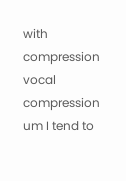with compression vocal compression um I tend to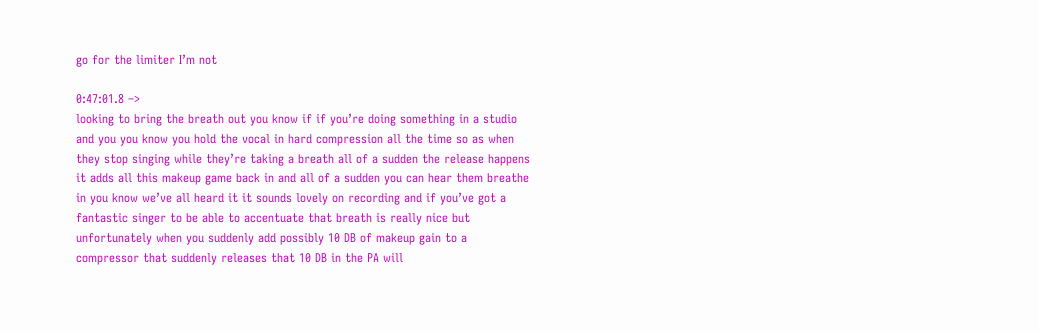go for the limiter I’m not

0:47:01.8 –>
looking to bring the breath out you know if if you’re doing something in a studio and you you know you hold the vocal in hard compression all the time so as when they stop singing while they’re taking a breath all of a sudden the release happens it adds all this makeup game back in and all of a sudden you can hear them breathe in you know we’ve all heard it it sounds lovely on recording and if you’ve got a fantastic singer to be able to accentuate that breath is really nice but unfortunately when you suddenly add possibly 10 DB of makeup gain to a compressor that suddenly releases that 10 DB in the PA will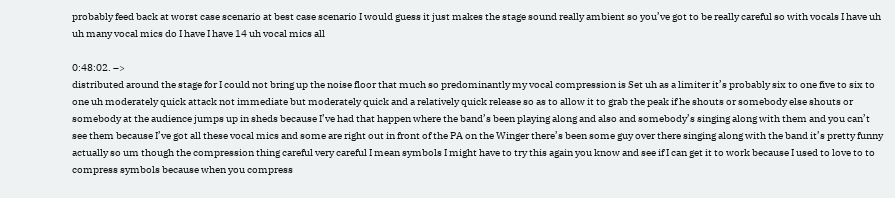probably feed back at worst case scenario at best case scenario I would guess it just makes the stage sound really ambient so you’ve got to be really careful so with vocals I have uh uh many vocal mics do I have I have 14 uh vocal mics all

0:48:02. –>
distributed around the stage for I could not bring up the noise floor that much so predominantly my vocal compression is Set uh as a limiter it’s probably six to one five to six to one uh moderately quick attack not immediate but moderately quick and a relatively quick release so as to allow it to grab the peak if he shouts or somebody else shouts or somebody at the audience jumps up in sheds because I’ve had that happen where the band’s been playing along and also and somebody’s singing along with them and you can’t see them because I’ve got all these vocal mics and some are right out in front of the PA on the Winger there’s been some guy over there singing along with the band it’s pretty funny actually so um though the compression thing careful very careful I mean symbols I might have to try this again you know and see if I can get it to work because I used to love to to compress symbols because when you compress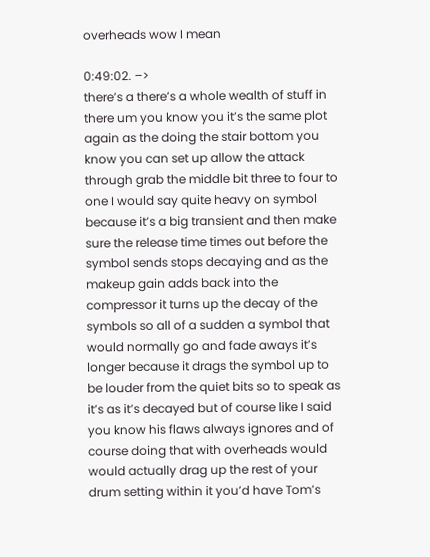overheads wow I mean

0:49:02. –>
there’s a there’s a whole wealth of stuff in there um you know you it’s the same plot again as the doing the stair bottom you know you can set up allow the attack through grab the middle bit three to four to one I would say quite heavy on symbol because it’s a big transient and then make sure the release time times out before the symbol sends stops decaying and as the makeup gain adds back into the compressor it turns up the decay of the symbols so all of a sudden a symbol that would normally go and fade aways it’s longer because it drags the symbol up to be louder from the quiet bits so to speak as it’s as it’s decayed but of course like I said you know his flaws always ignores and of course doing that with overheads would would actually drag up the rest of your drum setting within it you’d have Tom’s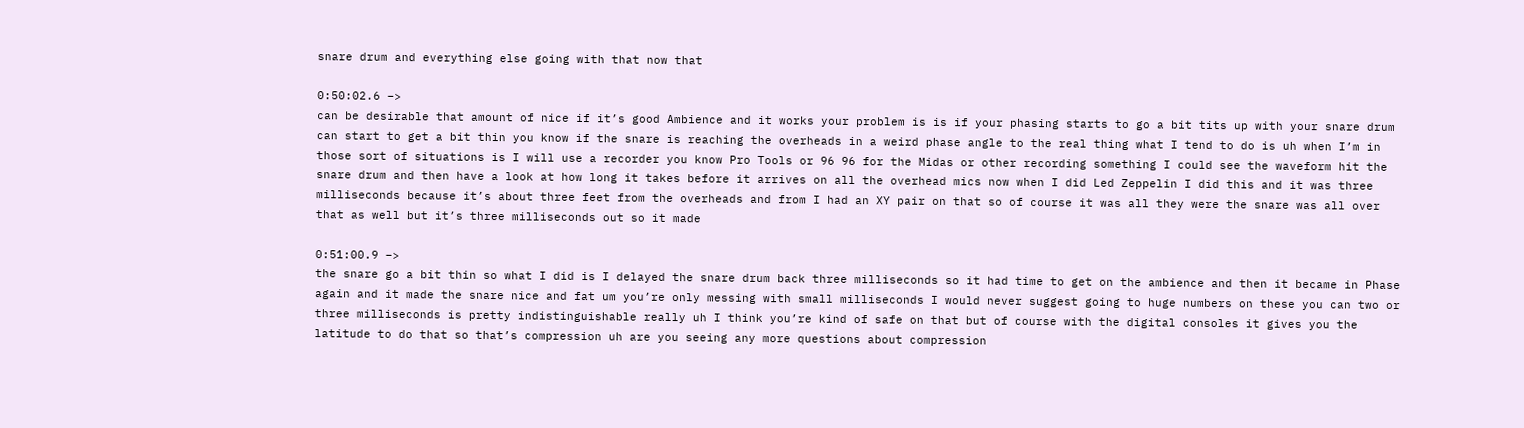snare drum and everything else going with that now that

0:50:02.6 –>
can be desirable that amount of nice if it’s good Ambience and it works your problem is is if your phasing starts to go a bit tits up with your snare drum can start to get a bit thin you know if the snare is reaching the overheads in a weird phase angle to the real thing what I tend to do is uh when I’m in those sort of situations is I will use a recorder you know Pro Tools or 96 96 for the Midas or other recording something I could see the waveform hit the snare drum and then have a look at how long it takes before it arrives on all the overhead mics now when I did Led Zeppelin I did this and it was three milliseconds because it’s about three feet from the overheads and from I had an XY pair on that so of course it was all they were the snare was all over that as well but it’s three milliseconds out so it made

0:51:00.9 –>
the snare go a bit thin so what I did is I delayed the snare drum back three milliseconds so it had time to get on the ambience and then it became in Phase again and it made the snare nice and fat um you’re only messing with small milliseconds I would never suggest going to huge numbers on these you can two or three milliseconds is pretty indistinguishable really uh I think you’re kind of safe on that but of course with the digital consoles it gives you the latitude to do that so that’s compression uh are you seeing any more questions about compression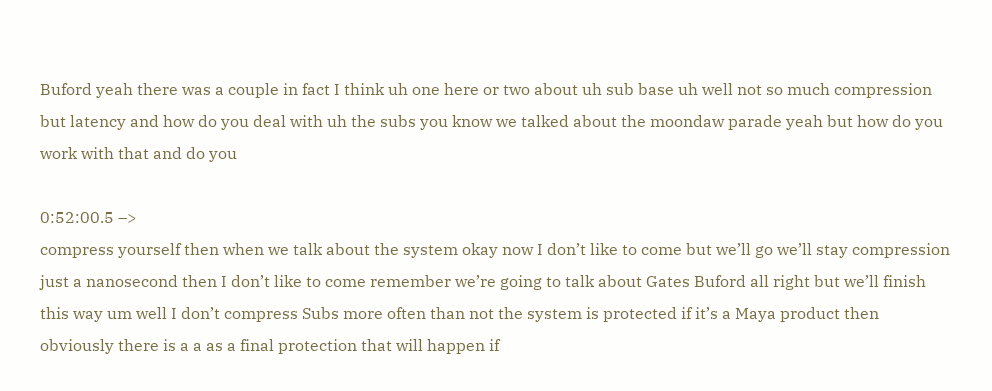Buford yeah there was a couple in fact I think uh one here or two about uh sub base uh well not so much compression but latency and how do you deal with uh the subs you know we talked about the moondaw parade yeah but how do you work with that and do you

0:52:00.5 –>
compress yourself then when we talk about the system okay now I don’t like to come but we’ll go we’ll stay compression just a nanosecond then I don’t like to come remember we’re going to talk about Gates Buford all right but we’ll finish this way um well I don’t compress Subs more often than not the system is protected if it’s a Maya product then obviously there is a a as a final protection that will happen if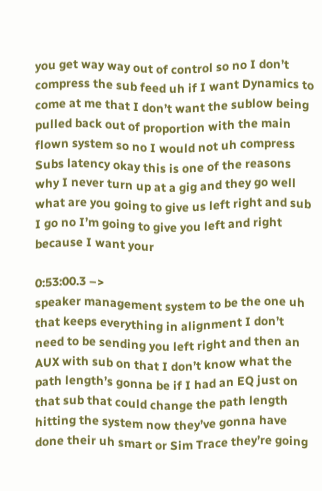you get way way out of control so no I don’t compress the sub feed uh if I want Dynamics to come at me that I don’t want the sublow being pulled back out of proportion with the main flown system so no I would not uh compress Subs latency okay this is one of the reasons why I never turn up at a gig and they go well what are you going to give us left right and sub I go no I’m going to give you left and right because I want your

0:53:00.3 –>
speaker management system to be the one uh that keeps everything in alignment I don’t need to be sending you left right and then an AUX with sub on that I don’t know what the path length’s gonna be if I had an EQ just on that sub that could change the path length hitting the system now they’ve gonna have done their uh smart or Sim Trace they’re going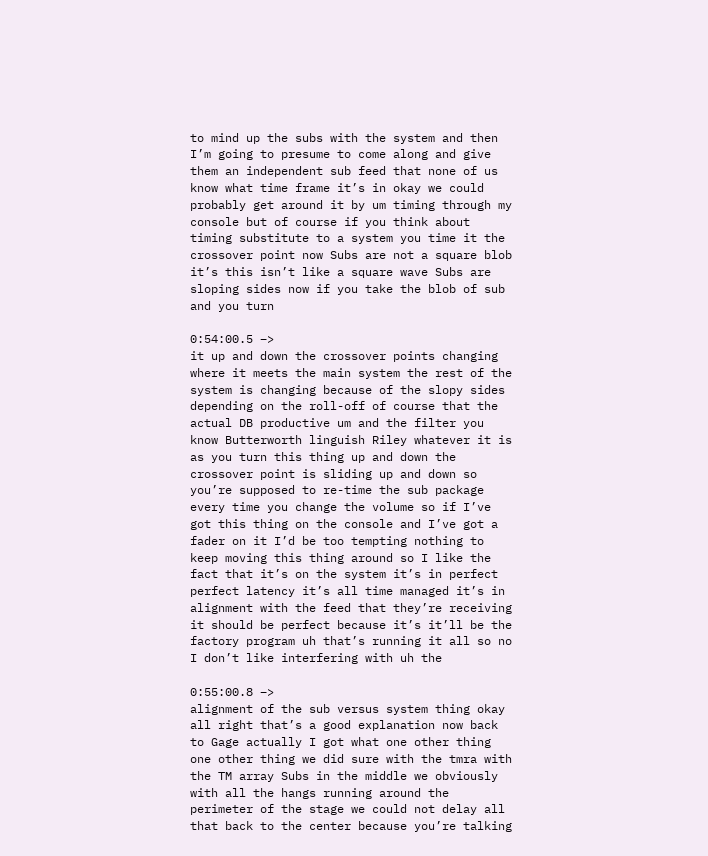to mind up the subs with the system and then I’m going to presume to come along and give them an independent sub feed that none of us know what time frame it’s in okay we could probably get around it by um timing through my console but of course if you think about timing substitute to a system you time it the crossover point now Subs are not a square blob it’s this isn’t like a square wave Subs are sloping sides now if you take the blob of sub and you turn

0:54:00.5 –>
it up and down the crossover points changing where it meets the main system the rest of the system is changing because of the slopy sides depending on the roll-off of course that the actual DB productive um and the filter you know Butterworth linguish Riley whatever it is as you turn this thing up and down the crossover point is sliding up and down so you’re supposed to re-time the sub package every time you change the volume so if I’ve got this thing on the console and I’ve got a fader on it I’d be too tempting nothing to keep moving this thing around so I like the fact that it’s on the system it’s in perfect perfect latency it’s all time managed it’s in alignment with the feed that they’re receiving it should be perfect because it’s it’ll be the factory program uh that’s running it all so no I don’t like interfering with uh the

0:55:00.8 –>
alignment of the sub versus system thing okay all right that’s a good explanation now back to Gage actually I got what one other thing one other thing we did sure with the tmra with the TM array Subs in the middle we obviously with all the hangs running around the perimeter of the stage we could not delay all that back to the center because you’re talking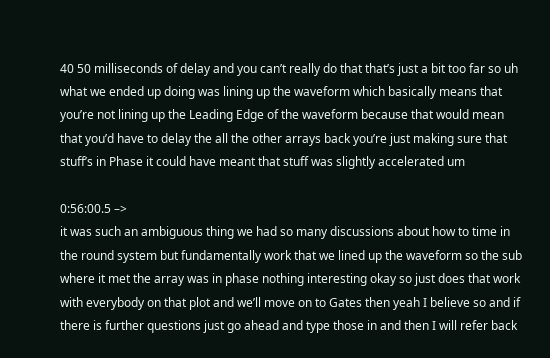40 50 milliseconds of delay and you can’t really do that that’s just a bit too far so uh what we ended up doing was lining up the waveform which basically means that you’re not lining up the Leading Edge of the waveform because that would mean that you’d have to delay the all the other arrays back you’re just making sure that stuff’s in Phase it could have meant that stuff was slightly accelerated um

0:56:00.5 –>
it was such an ambiguous thing we had so many discussions about how to time in the round system but fundamentally work that we lined up the waveform so the sub where it met the array was in phase nothing interesting okay so just does that work with everybody on that plot and we’ll move on to Gates then yeah I believe so and if there is further questions just go ahead and type those in and then I will refer back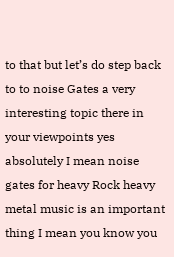to that but let’s do step back to to noise Gates a very interesting topic there in your viewpoints yes absolutely I mean noise gates for heavy Rock heavy metal music is an important thing I mean you know you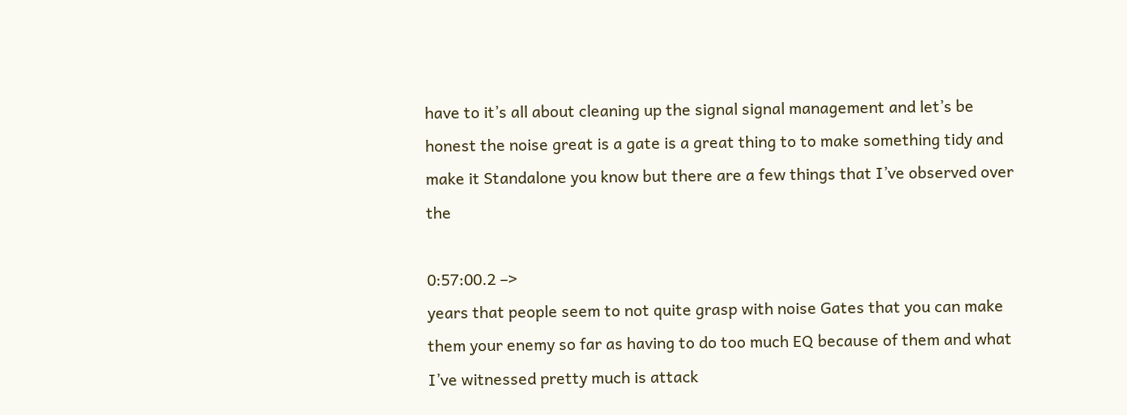have to it’s all about cleaning up the signal signal management and let’s be honest the noise great is a gate is a great thing to to make something tidy and make it Standalone you know but there are a few things that I’ve observed over the

0:57:00.2 –>
years that people seem to not quite grasp with noise Gates that you can make them your enemy so far as having to do too much EQ because of them and what I’ve witnessed pretty much is attack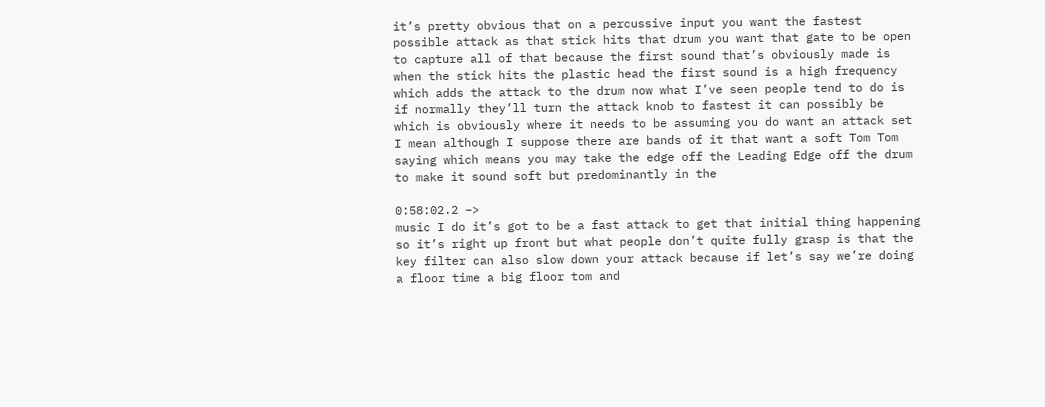it’s pretty obvious that on a percussive input you want the fastest possible attack as that stick hits that drum you want that gate to be open to capture all of that because the first sound that’s obviously made is when the stick hits the plastic head the first sound is a high frequency which adds the attack to the drum now what I’ve seen people tend to do is if normally they’ll turn the attack knob to fastest it can possibly be which is obviously where it needs to be assuming you do want an attack set I mean although I suppose there are bands of it that want a soft Tom Tom saying which means you may take the edge off the Leading Edge off the drum to make it sound soft but predominantly in the

0:58:02.2 –>
music I do it’s got to be a fast attack to get that initial thing happening so it’s right up front but what people don’t quite fully grasp is that the key filter can also slow down your attack because if let’s say we’re doing a floor time a big floor tom and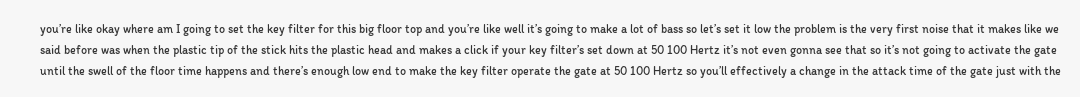you’re like okay where am I going to set the key filter for this big floor top and you’re like well it’s going to make a lot of bass so let’s set it low the problem is the very first noise that it makes like we said before was when the plastic tip of the stick hits the plastic head and makes a click if your key filter’s set down at 50 100 Hertz it’s not even gonna see that so it’s not going to activate the gate until the swell of the floor time happens and there’s enough low end to make the key filter operate the gate at 50 100 Hertz so you’ll effectively a change in the attack time of the gate just with the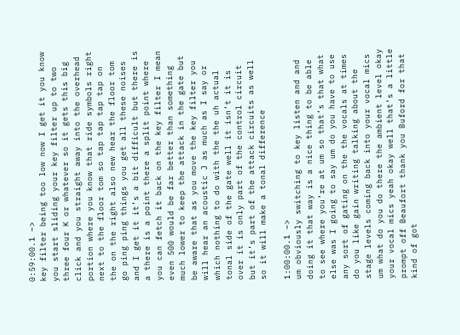0:59:00.1 –>
key filter being too low now I get it you know you start sliding your key filter up to two three four K or whatever so it gets this big click and you straight away into the overhead portion where you know that ride symbols right next to the floor tom so tap tap tap tap on the on the right also new hear the floor tom go ping ping things you get all these noises and I get it it’s a bit difficult but there is a there is a point there a split point where you can fetch it back on the key filter I mean even 500 would be far better than something much lower to keep the attack in the gate but be aware that as you move the key filter you will hear an acoustic J as much as I say or which nothing to do with the the uh actual tonal side of the gate well it isn’t it is over it is only part of the control circuit but it’s part of the attack circuits as well so it will make a tonal difference

1:00:00.1 –>
um obviously switching to key listen and and doing it that way is a nice thing to be able to see where you’re at um so that’s that what else was I going to say um do you have to use any sort of gating on the the vocals at times do you like gain writing talking about the stage levels coming back into your vocal mics um what do you do there the ambient level okay your vocal mics yeah okay well that’s a little prompt off Beaufort thank you Buford for that kind of got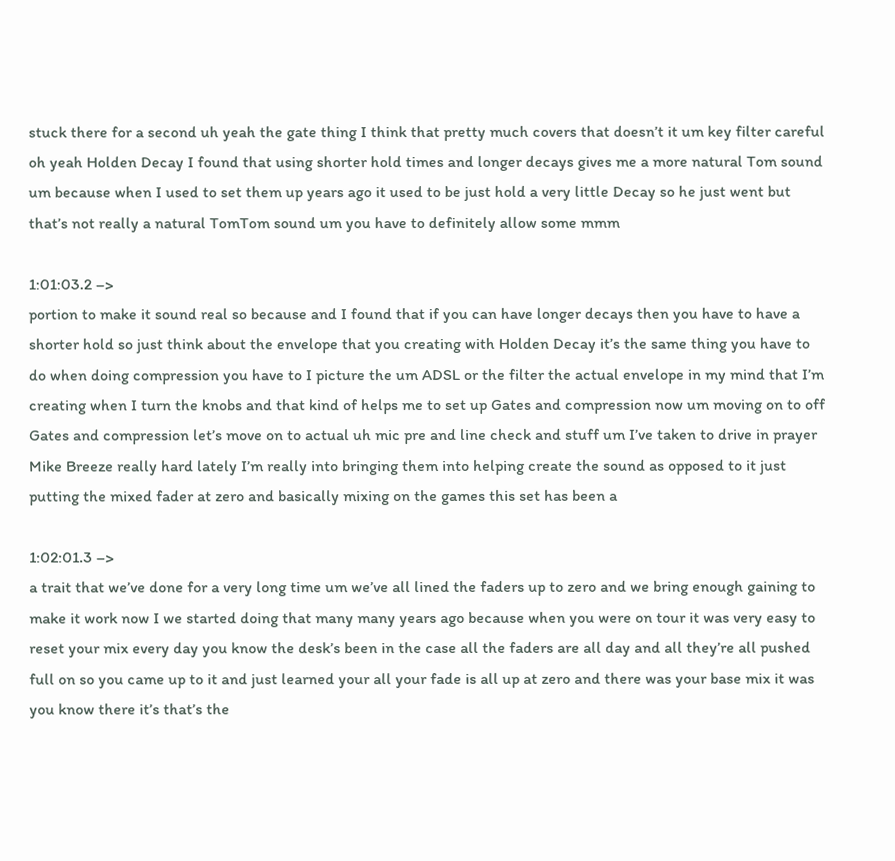stuck there for a second uh yeah the gate thing I think that pretty much covers that doesn’t it um key filter careful oh yeah Holden Decay I found that using shorter hold times and longer decays gives me a more natural Tom sound um because when I used to set them up years ago it used to be just hold a very little Decay so he just went but that’s not really a natural TomTom sound um you have to definitely allow some mmm

1:01:03.2 –>
portion to make it sound real so because and I found that if you can have longer decays then you have to have a shorter hold so just think about the envelope that you creating with Holden Decay it’s the same thing you have to do when doing compression you have to I picture the um ADSL or the filter the actual envelope in my mind that I’m creating when I turn the knobs and that kind of helps me to set up Gates and compression now um moving on to off Gates and compression let’s move on to actual uh mic pre and line check and stuff um I’ve taken to drive in prayer Mike Breeze really hard lately I’m really into bringing them into helping create the sound as opposed to it just putting the mixed fader at zero and basically mixing on the games this set has been a

1:02:01.3 –>
a trait that we’ve done for a very long time um we’ve all lined the faders up to zero and we bring enough gaining to make it work now I we started doing that many many years ago because when you were on tour it was very easy to reset your mix every day you know the desk’s been in the case all the faders are all day and all they’re all pushed full on so you came up to it and just learned your all your fade is all up at zero and there was your base mix it was you know there it’s that’s the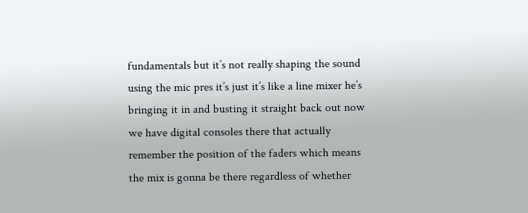fundamentals but it’s not really shaping the sound using the mic pres it’s just it’s like a line mixer he’s bringing it in and busting it straight back out now we have digital consoles there that actually remember the position of the faders which means the mix is gonna be there regardless of whether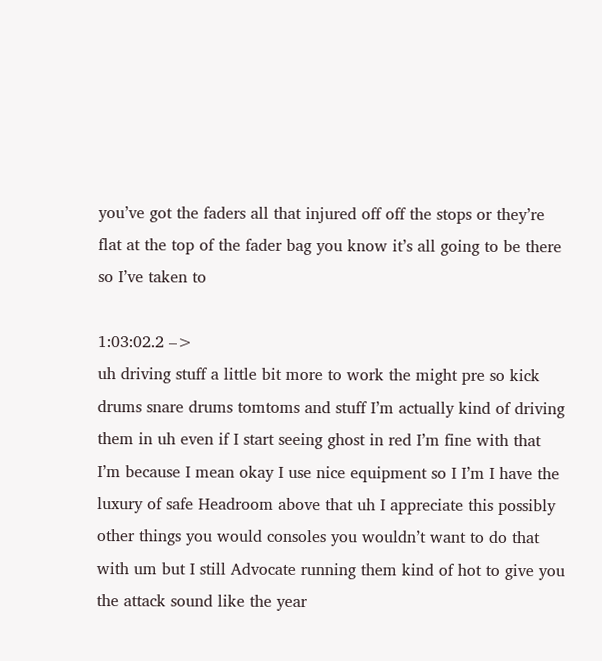you’ve got the faders all that injured off off the stops or they’re flat at the top of the fader bag you know it’s all going to be there so I’ve taken to

1:03:02.2 –>
uh driving stuff a little bit more to work the might pre so kick drums snare drums tomtoms and stuff I’m actually kind of driving them in uh even if I start seeing ghost in red I’m fine with that I’m because I mean okay I use nice equipment so I I’m I have the luxury of safe Headroom above that uh I appreciate this possibly other things you would consoles you wouldn’t want to do that with um but I still Advocate running them kind of hot to give you the attack sound like the year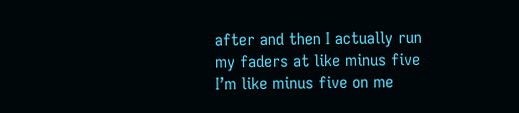after and then I actually run my faders at like minus five I’m like minus five on me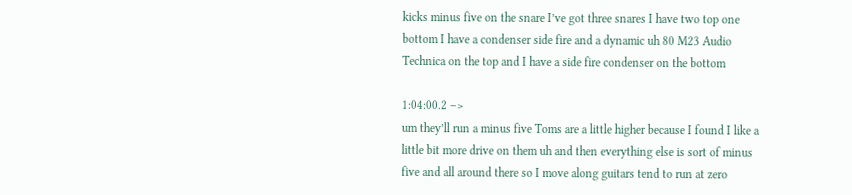kicks minus five on the snare I’ve got three snares I have two top one bottom I have a condenser side fire and a dynamic uh 80 M23 Audio Technica on the top and I have a side fire condenser on the bottom

1:04:00.2 –>
um they’ll run a minus five Toms are a little higher because I found I like a little bit more drive on them uh and then everything else is sort of minus five and all around there so I move along guitars tend to run at zero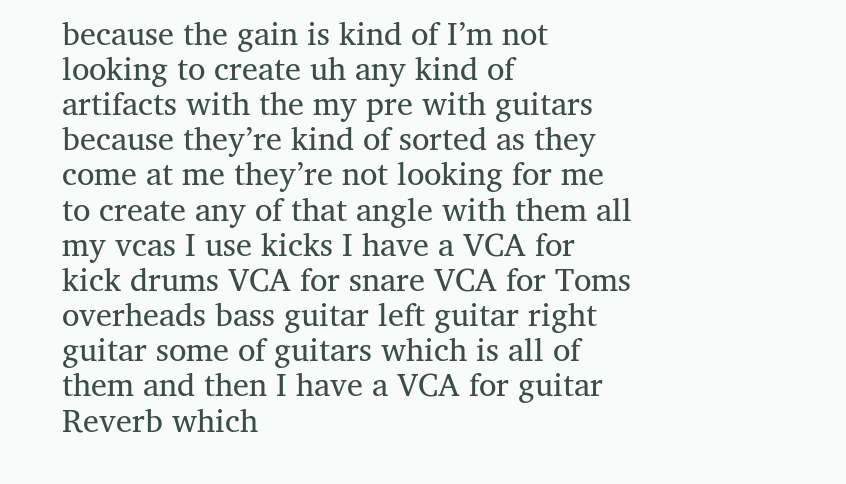because the gain is kind of I’m not looking to create uh any kind of artifacts with the my pre with guitars because they’re kind of sorted as they come at me they’re not looking for me to create any of that angle with them all my vcas I use kicks I have a VCA for kick drums VCA for snare VCA for Toms overheads bass guitar left guitar right guitar some of guitars which is all of them and then I have a VCA for guitar Reverb which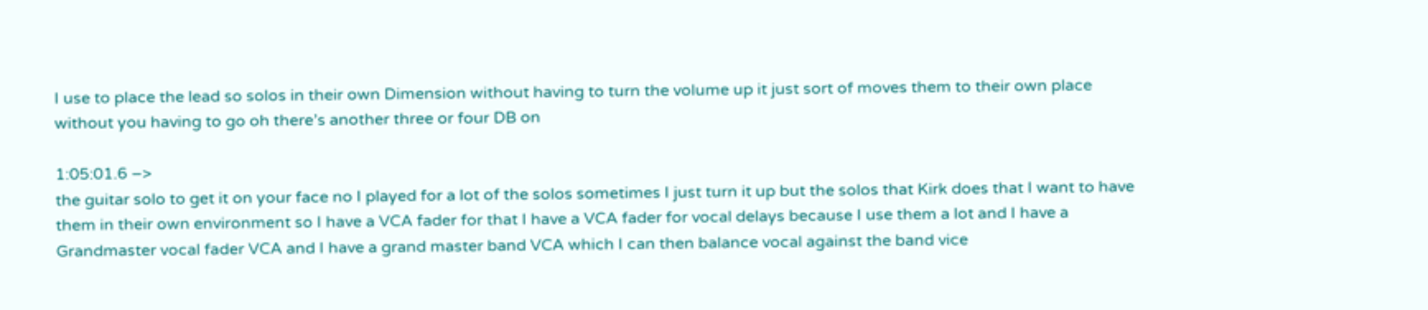I use to place the lead so solos in their own Dimension without having to turn the volume up it just sort of moves them to their own place without you having to go oh there’s another three or four DB on

1:05:01.6 –>
the guitar solo to get it on your face no I played for a lot of the solos sometimes I just turn it up but the solos that Kirk does that I want to have them in their own environment so I have a VCA fader for that I have a VCA fader for vocal delays because I use them a lot and I have a Grandmaster vocal fader VCA and I have a grand master band VCA which I can then balance vocal against the band vice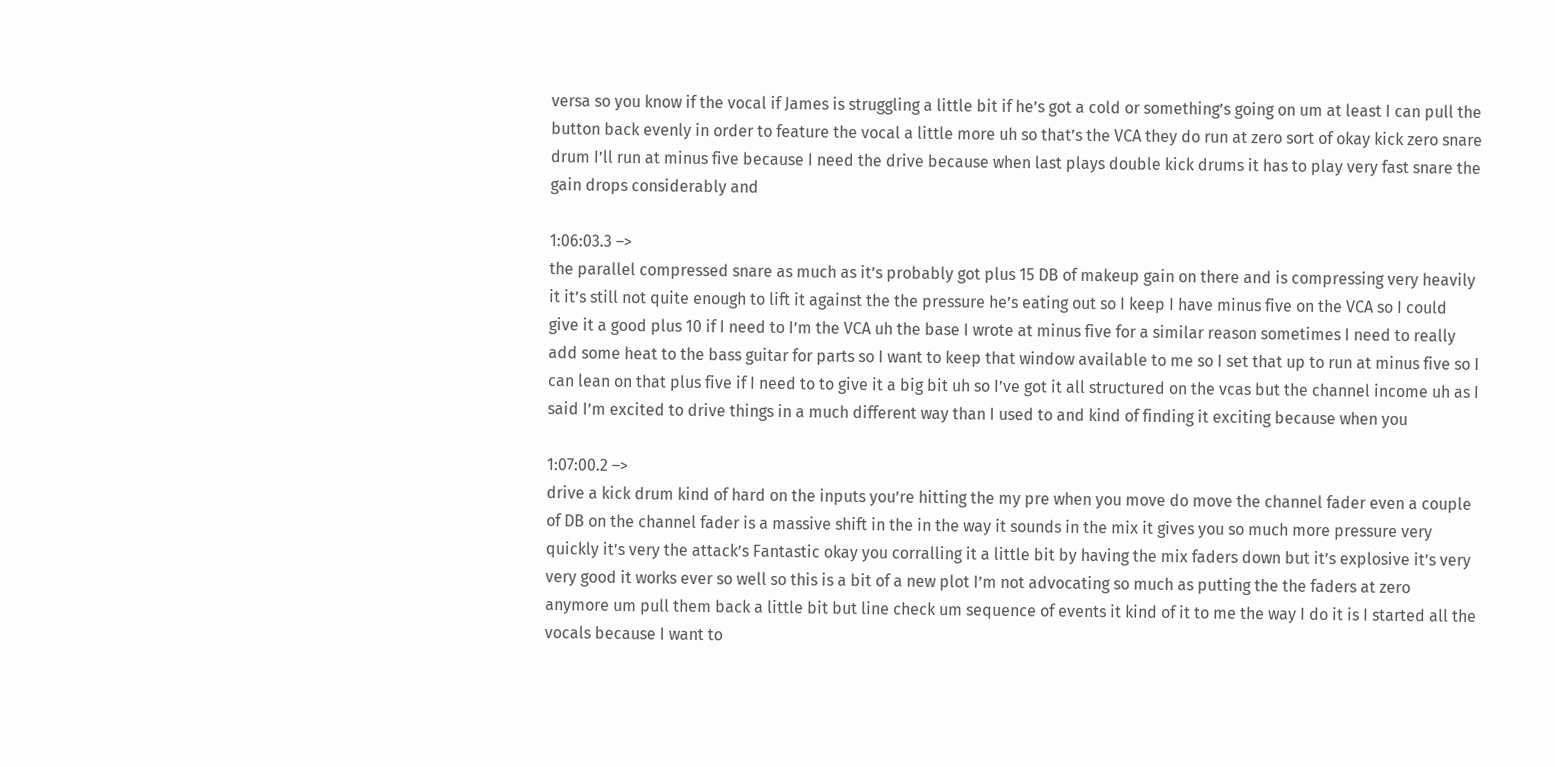versa so you know if the vocal if James is struggling a little bit if he’s got a cold or something’s going on um at least I can pull the button back evenly in order to feature the vocal a little more uh so that’s the VCA they do run at zero sort of okay kick zero snare drum I’ll run at minus five because I need the drive because when last plays double kick drums it has to play very fast snare the gain drops considerably and

1:06:03.3 –>
the parallel compressed snare as much as it’s probably got plus 15 DB of makeup gain on there and is compressing very heavily it it’s still not quite enough to lift it against the the pressure he’s eating out so I keep I have minus five on the VCA so I could give it a good plus 10 if I need to I’m the VCA uh the base I wrote at minus five for a similar reason sometimes I need to really add some heat to the bass guitar for parts so I want to keep that window available to me so I set that up to run at minus five so I can lean on that plus five if I need to to give it a big bit uh so I’ve got it all structured on the vcas but the channel income uh as I said I’m excited to drive things in a much different way than I used to and kind of finding it exciting because when you

1:07:00.2 –>
drive a kick drum kind of hard on the inputs you’re hitting the my pre when you move do move the channel fader even a couple of DB on the channel fader is a massive shift in the in the way it sounds in the mix it gives you so much more pressure very quickly it’s very the attack’s Fantastic okay you corralling it a little bit by having the mix faders down but it’s explosive it’s very very good it works ever so well so this is a bit of a new plot I’m not advocating so much as putting the the faders at zero anymore um pull them back a little bit but line check um sequence of events it kind of it to me the way I do it is I started all the vocals because I want to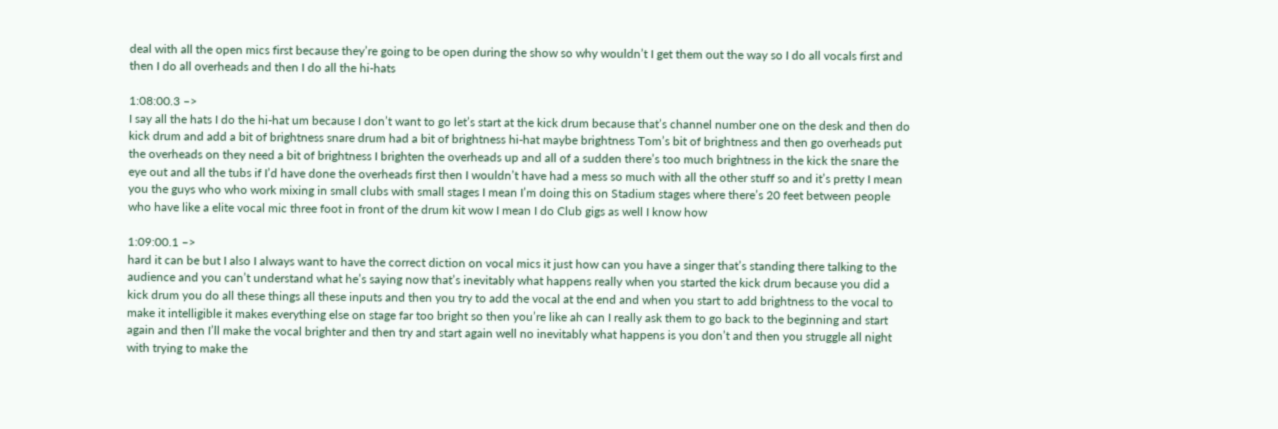deal with all the open mics first because they’re going to be open during the show so why wouldn’t I get them out the way so I do all vocals first and then I do all overheads and then I do all the hi-hats

1:08:00.3 –>
I say all the hats I do the hi-hat um because I don’t want to go let’s start at the kick drum because that’s channel number one on the desk and then do kick drum and add a bit of brightness snare drum had a bit of brightness hi-hat maybe brightness Tom’s bit of brightness and then go overheads put the overheads on they need a bit of brightness I brighten the overheads up and all of a sudden there’s too much brightness in the kick the snare the eye out and all the tubs if I’d have done the overheads first then I wouldn’t have had a mess so much with all the other stuff so and it’s pretty I mean you the guys who who work mixing in small clubs with small stages I mean I’m doing this on Stadium stages where there’s 20 feet between people who have like a elite vocal mic three foot in front of the drum kit wow I mean I do Club gigs as well I know how

1:09:00.1 –>
hard it can be but I also I always want to have the correct diction on vocal mics it just how can you have a singer that’s standing there talking to the audience and you can’t understand what he’s saying now that’s inevitably what happens really when you started the kick drum because you did a kick drum you do all these things all these inputs and then you try to add the vocal at the end and when you start to add brightness to the vocal to make it intelligible it makes everything else on stage far too bright so then you’re like ah can I really ask them to go back to the beginning and start again and then I’ll make the vocal brighter and then try and start again well no inevitably what happens is you don’t and then you struggle all night with trying to make the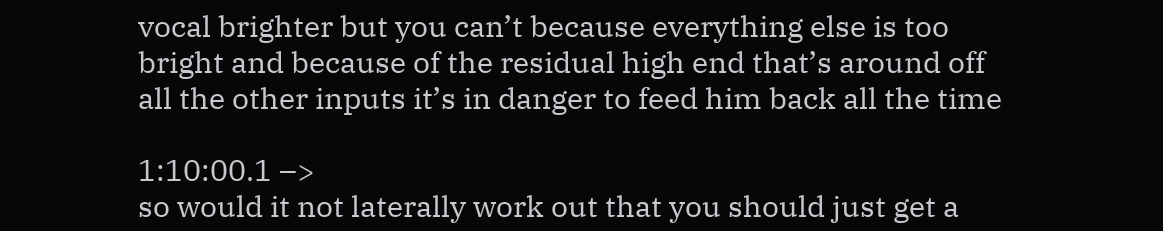vocal brighter but you can’t because everything else is too bright and because of the residual high end that’s around off all the other inputs it’s in danger to feed him back all the time

1:10:00.1 –>
so would it not laterally work out that you should just get a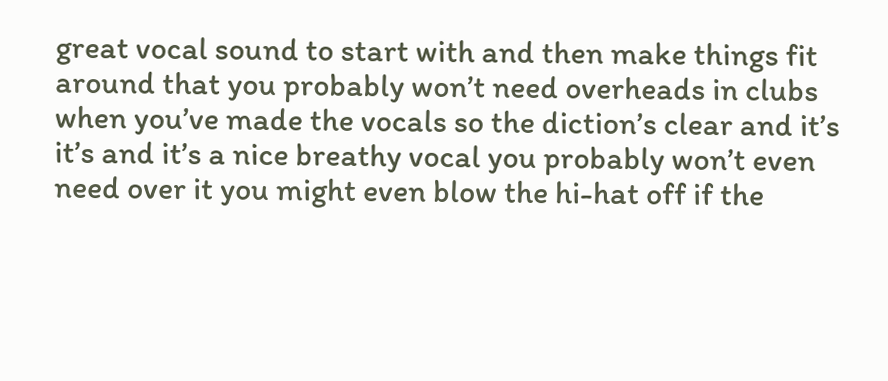great vocal sound to start with and then make things fit around that you probably won’t need overheads in clubs when you’ve made the vocals so the diction’s clear and it’s it’s and it’s a nice breathy vocal you probably won’t even need over it you might even blow the hi-hat off if the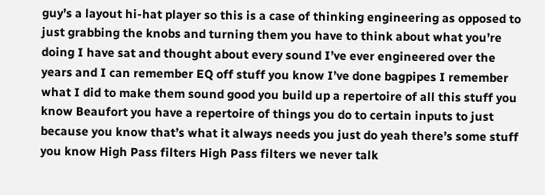guy’s a layout hi-hat player so this is a case of thinking engineering as opposed to just grabbing the knobs and turning them you have to think about what you’re doing I have sat and thought about every sound I’ve ever engineered over the years and I can remember EQ off stuff you know I’ve done bagpipes I remember what I did to make them sound good you build up a repertoire of all this stuff you know Beaufort you have a repertoire of things you do to certain inputs to just because you know that’s what it always needs you just do yeah there’s some stuff you know High Pass filters High Pass filters we never talk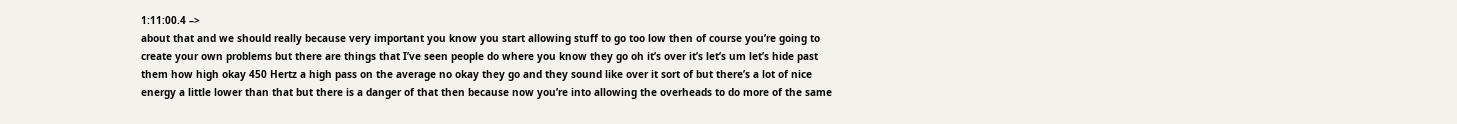1:11:00.4 –>
about that and we should really because very important you know you start allowing stuff to go too low then of course you’re going to create your own problems but there are things that I’ve seen people do where you know they go oh it’s over it’s let’s um let’s hide past them how high okay 450 Hertz a high pass on the average no okay they go and they sound like over it sort of but there’s a lot of nice energy a little lower than that but there is a danger of that then because now you’re into allowing the overheads to do more of the same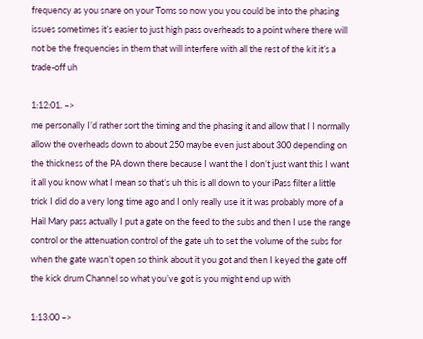frequency as you snare on your Toms so now you you could be into the phasing issues sometimes it’s easier to just high pass overheads to a point where there will not be the frequencies in them that will interfere with all the rest of the kit it’s a trade-off uh

1:12:01. –>
me personally I’d rather sort the timing and the phasing it and allow that I I normally allow the overheads down to about 250 maybe even just about 300 depending on the thickness of the PA down there because I want the I don’t just want this I want it all you know what I mean so that’s uh this is all down to your iPass filter a little trick I did do a very long time ago and I only really use it it was probably more of a Hail Mary pass actually I put a gate on the feed to the subs and then I use the range control or the attenuation control of the gate uh to set the volume of the subs for when the gate wasn’t open so think about it you got and then I keyed the gate off the kick drum Channel so what you’ve got is you might end up with

1:13:00 –>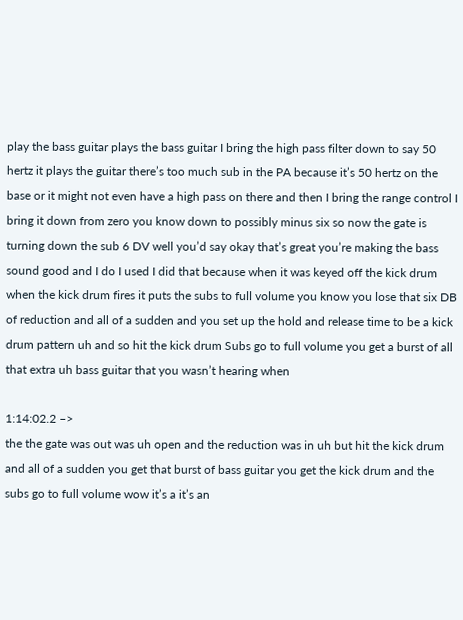play the bass guitar plays the bass guitar I bring the high pass filter down to say 50 hertz it plays the guitar there’s too much sub in the PA because it’s 50 hertz on the base or it might not even have a high pass on there and then I bring the range control I bring it down from zero you know down to possibly minus six so now the gate is turning down the sub 6 DV well you’d say okay that’s great you’re making the bass sound good and I do I used I did that because when it was keyed off the kick drum when the kick drum fires it puts the subs to full volume you know you lose that six DB of reduction and all of a sudden and you set up the hold and release time to be a kick drum pattern uh and so hit the kick drum Subs go to full volume you get a burst of all that extra uh bass guitar that you wasn’t hearing when

1:14:02.2 –>
the the gate was out was uh open and the reduction was in uh but hit the kick drum and all of a sudden you get that burst of bass guitar you get the kick drum and the subs go to full volume wow it’s a it’s an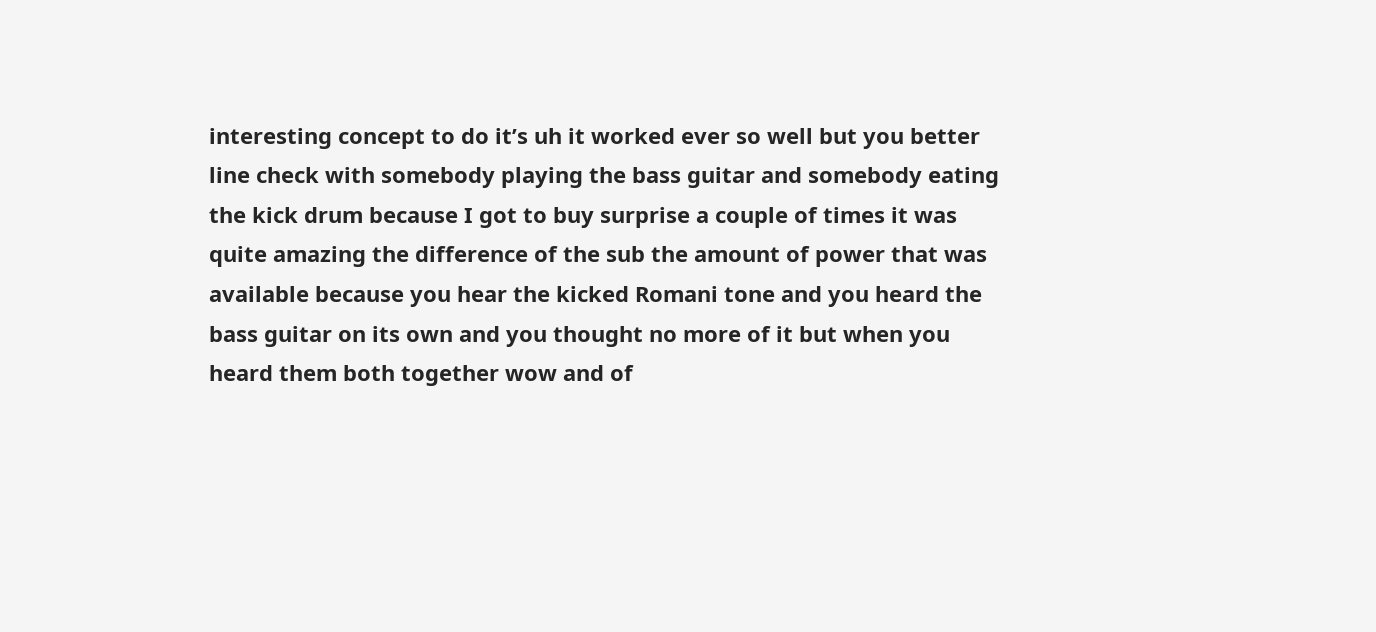interesting concept to do it’s uh it worked ever so well but you better line check with somebody playing the bass guitar and somebody eating the kick drum because I got to buy surprise a couple of times it was quite amazing the difference of the sub the amount of power that was available because you hear the kicked Romani tone and you heard the bass guitar on its own and you thought no more of it but when you heard them both together wow and of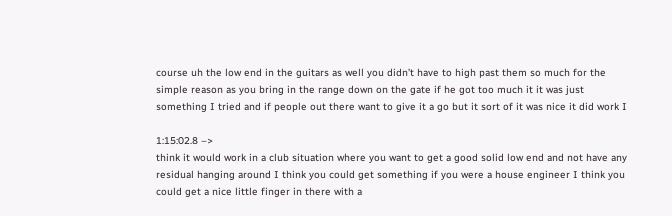course uh the low end in the guitars as well you didn’t have to high past them so much for the simple reason as you bring in the range down on the gate if he got too much it it was just something I tried and if people out there want to give it a go but it sort of it was nice it did work I

1:15:02.8 –>
think it would work in a club situation where you want to get a good solid low end and not have any residual hanging around I think you could get something if you were a house engineer I think you could get a nice little finger in there with a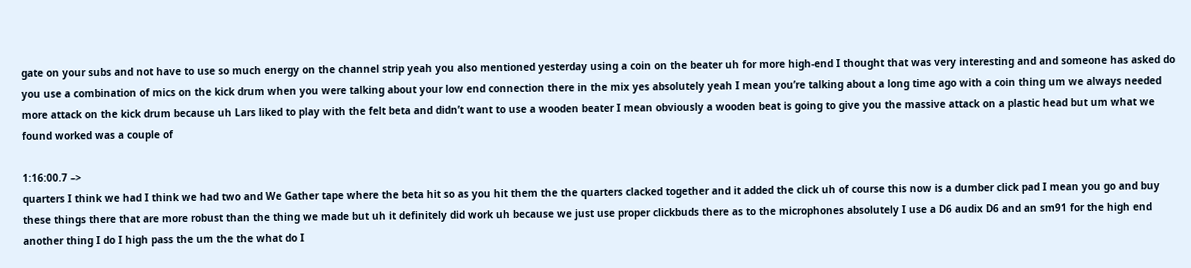gate on your subs and not have to use so much energy on the channel strip yeah you also mentioned yesterday using a coin on the beater uh for more high-end I thought that was very interesting and and someone has asked do you use a combination of mics on the kick drum when you were talking about your low end connection there in the mix yes absolutely yeah I mean you’re talking about a long time ago with a coin thing um we always needed more attack on the kick drum because uh Lars liked to play with the felt beta and didn’t want to use a wooden beater I mean obviously a wooden beat is going to give you the massive attack on a plastic head but um what we found worked was a couple of

1:16:00.7 –>
quarters I think we had I think we had two and We Gather tape where the beta hit so as you hit them the the quarters clacked together and it added the click uh of course this now is a dumber click pad I mean you go and buy these things there that are more robust than the thing we made but uh it definitely did work uh because we just use proper clickbuds there as to the microphones absolutely I use a D6 audix D6 and an sm91 for the high end another thing I do I high pass the um the the what do I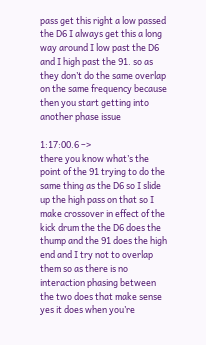pass get this right a low passed the D6 I always get this a long way around I low past the D6 and I high past the 91. so as they don’t do the same overlap on the same frequency because then you start getting into another phase issue

1:17:00.6 –>
there you know what’s the point of the 91 trying to do the same thing as the D6 so I slide up the high pass on that so I make crossover in effect of the kick drum the the D6 does the thump and the 91 does the high end and I try not to overlap them so as there is no interaction phasing between the two does that make sense yes it does when you’re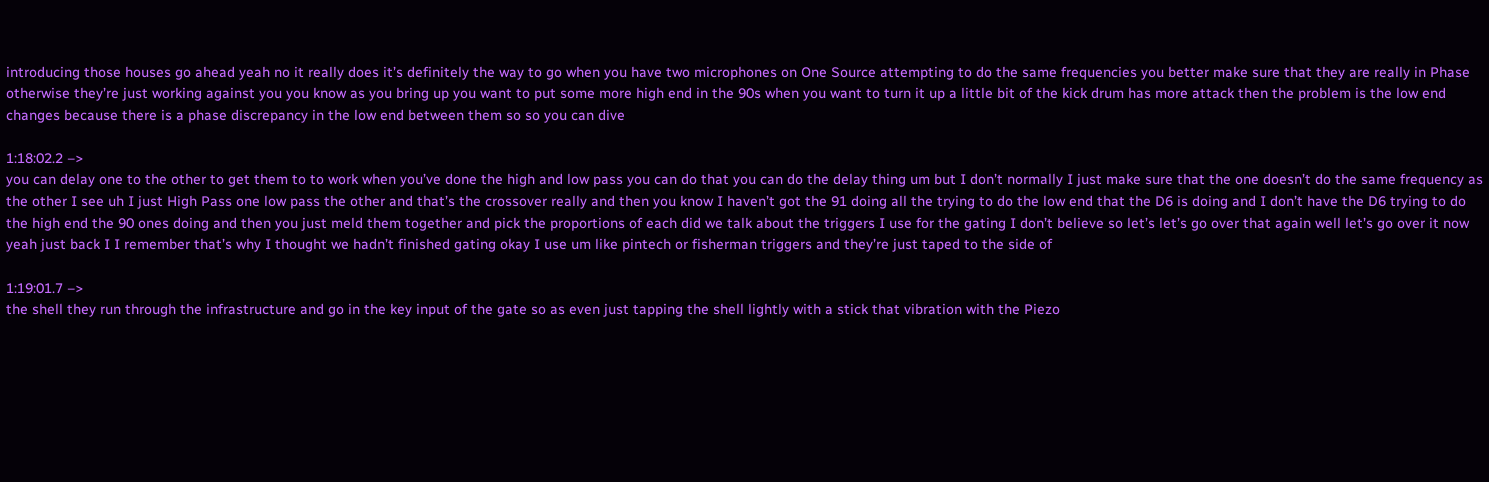introducing those houses go ahead yeah no it really does it’s definitely the way to go when you have two microphones on One Source attempting to do the same frequencies you better make sure that they are really in Phase otherwise they’re just working against you you know as you bring up you want to put some more high end in the 90s when you want to turn it up a little bit of the kick drum has more attack then the problem is the low end changes because there is a phase discrepancy in the low end between them so so you can dive

1:18:02.2 –>
you can delay one to the other to get them to to work when you’ve done the high and low pass you can do that you can do the delay thing um but I don’t normally I just make sure that the one doesn’t do the same frequency as the other I see uh I just High Pass one low pass the other and that’s the crossover really and then you know I haven’t got the 91 doing all the trying to do the low end that the D6 is doing and I don’t have the D6 trying to do the high end the 90 ones doing and then you just meld them together and pick the proportions of each did we talk about the triggers I use for the gating I don’t believe so let’s let’s go over that again well let’s go over it now yeah just back I I remember that’s why I thought we hadn’t finished gating okay I use um like pintech or fisherman triggers and they’re just taped to the side of

1:19:01.7 –>
the shell they run through the infrastructure and go in the key input of the gate so as even just tapping the shell lightly with a stick that vibration with the Piezo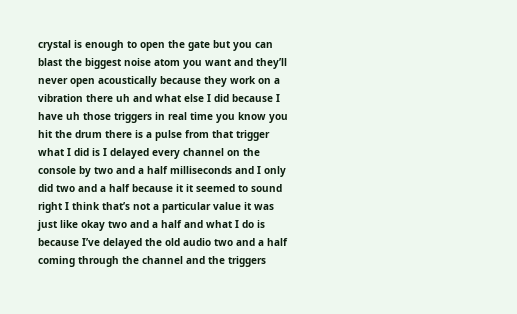crystal is enough to open the gate but you can blast the biggest noise atom you want and they’ll never open acoustically because they work on a vibration there uh and what else I did because I have uh those triggers in real time you know you hit the drum there is a pulse from that trigger what I did is I delayed every channel on the console by two and a half milliseconds and I only did two and a half because it it seemed to sound right I think that’s not a particular value it was just like okay two and a half and what I do is because I’ve delayed the old audio two and a half coming through the channel and the triggers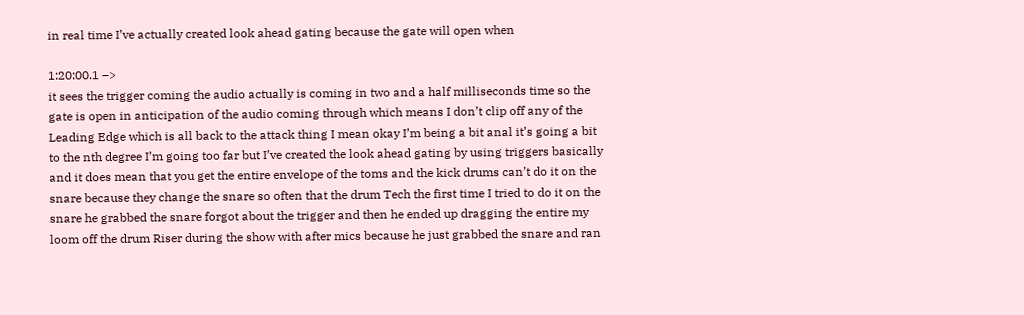in real time I’ve actually created look ahead gating because the gate will open when

1:20:00.1 –>
it sees the trigger coming the audio actually is coming in two and a half milliseconds time so the gate is open in anticipation of the audio coming through which means I don’t clip off any of the Leading Edge which is all back to the attack thing I mean okay I’m being a bit anal it’s going a bit to the nth degree I’m going too far but I’ve created the look ahead gating by using triggers basically and it does mean that you get the entire envelope of the toms and the kick drums can’t do it on the snare because they change the snare so often that the drum Tech the first time I tried to do it on the snare he grabbed the snare forgot about the trigger and then he ended up dragging the entire my loom off the drum Riser during the show with after mics because he just grabbed the snare and ran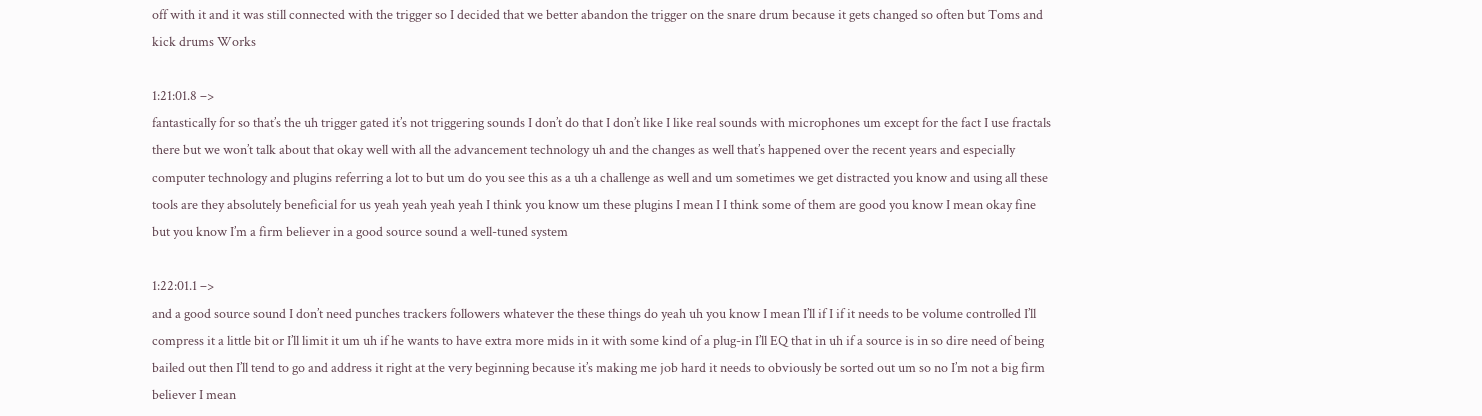off with it and it was still connected with the trigger so I decided that we better abandon the trigger on the snare drum because it gets changed so often but Toms and kick drums Works

1:21:01.8 –>
fantastically for so that’s the uh trigger gated it’s not triggering sounds I don’t do that I don’t like I like real sounds with microphones um except for the fact I use fractals there but we won’t talk about that okay well with all the advancement technology uh and the changes as well that’s happened over the recent years and especially computer technology and plugins referring a lot to but um do you see this as a uh a challenge as well and um sometimes we get distracted you know and using all these tools are they absolutely beneficial for us yeah yeah yeah yeah I think you know um these plugins I mean I I think some of them are good you know I mean okay fine but you know I’m a firm believer in a good source sound a well-tuned system

1:22:01.1 –>
and a good source sound I don’t need punches trackers followers whatever the these things do yeah uh you know I mean I’ll if I if it needs to be volume controlled I’ll compress it a little bit or I’ll limit it um uh if he wants to have extra more mids in it with some kind of a plug-in I’ll EQ that in uh if a source is in so dire need of being bailed out then I’ll tend to go and address it right at the very beginning because it’s making me job hard it needs to obviously be sorted out um so no I’m not a big firm believer I mean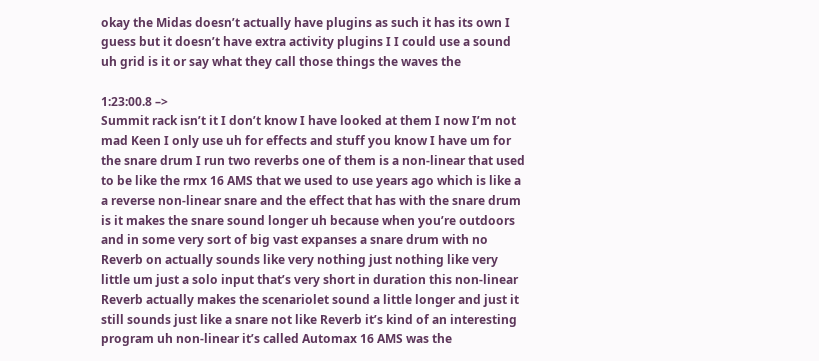okay the Midas doesn’t actually have plugins as such it has its own I guess but it doesn’t have extra activity plugins I I could use a sound uh grid is it or say what they call those things the waves the

1:23:00.8 –>
Summit rack isn’t it I don’t know I have looked at them I now I’m not mad Keen I only use uh for effects and stuff you know I have um for the snare drum I run two reverbs one of them is a non-linear that used to be like the rmx 16 AMS that we used to use years ago which is like a a reverse non-linear snare and the effect that has with the snare drum is it makes the snare sound longer uh because when you’re outdoors and in some very sort of big vast expanses a snare drum with no Reverb on actually sounds like very nothing just nothing like very little um just a solo input that’s very short in duration this non-linear Reverb actually makes the scenariolet sound a little longer and just it still sounds just like a snare not like Reverb it’s kind of an interesting program uh non-linear it’s called Automax 16 AMS was the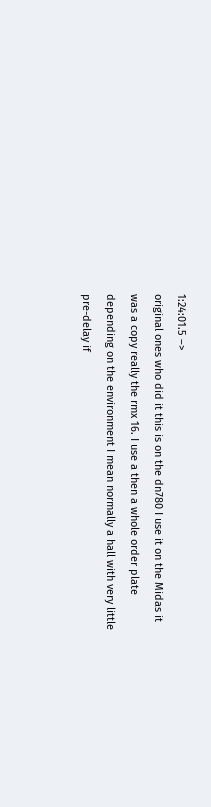1:24:01.5 –>
original ones who did it this is on the dn780 I use it on the Midas it was a copy really the rmx 16. I use a then a whole order plate depending on the environment I mean normally a hall with very little pre-delay if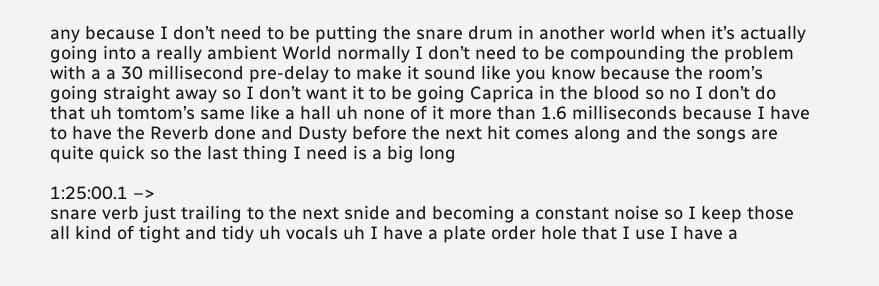any because I don’t need to be putting the snare drum in another world when it’s actually going into a really ambient World normally I don’t need to be compounding the problem with a a 30 millisecond pre-delay to make it sound like you know because the room’s going straight away so I don’t want it to be going Caprica in the blood so no I don’t do that uh tomtom’s same like a hall uh none of it more than 1.6 milliseconds because I have to have the Reverb done and Dusty before the next hit comes along and the songs are quite quick so the last thing I need is a big long

1:25:00.1 –>
snare verb just trailing to the next snide and becoming a constant noise so I keep those all kind of tight and tidy uh vocals uh I have a plate order hole that I use I have a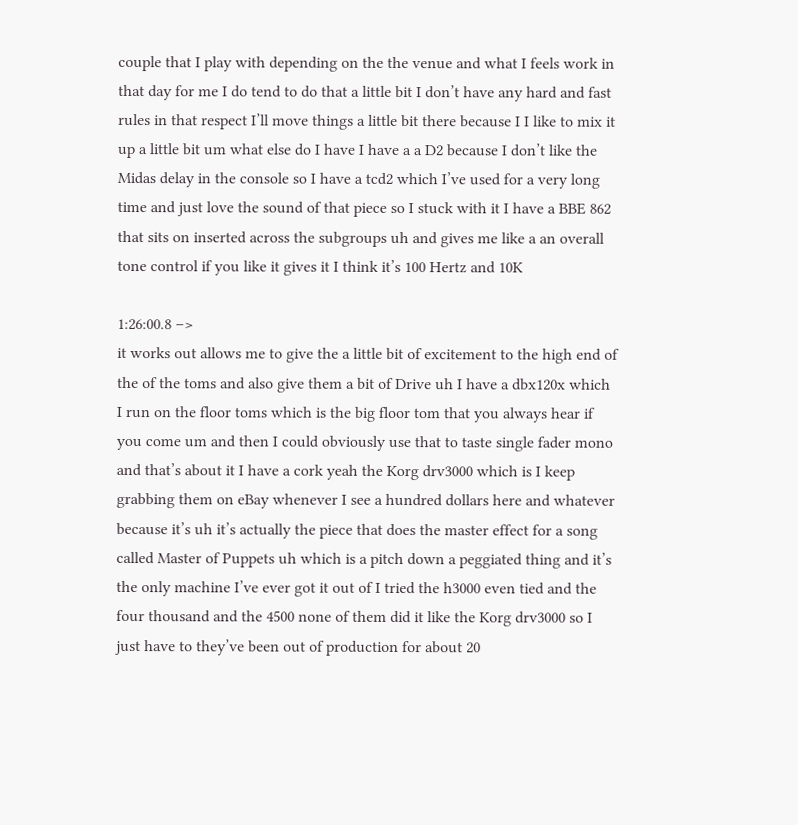couple that I play with depending on the the venue and what I feels work in that day for me I do tend to do that a little bit I don’t have any hard and fast rules in that respect I’ll move things a little bit there because I I like to mix it up a little bit um what else do I have I have a a D2 because I don’t like the Midas delay in the console so I have a tcd2 which I’ve used for a very long time and just love the sound of that piece so I stuck with it I have a BBE 862 that sits on inserted across the subgroups uh and gives me like a an overall tone control if you like it gives it I think it’s 100 Hertz and 10K

1:26:00.8 –>
it works out allows me to give the a little bit of excitement to the high end of the of the toms and also give them a bit of Drive uh I have a dbx120x which I run on the floor toms which is the big floor tom that you always hear if you come um and then I could obviously use that to taste single fader mono and that’s about it I have a cork yeah the Korg drv3000 which is I keep grabbing them on eBay whenever I see a hundred dollars here and whatever because it’s uh it’s actually the piece that does the master effect for a song called Master of Puppets uh which is a pitch down a peggiated thing and it’s the only machine I’ve ever got it out of I tried the h3000 even tied and the four thousand and the 4500 none of them did it like the Korg drv3000 so I just have to they’ve been out of production for about 20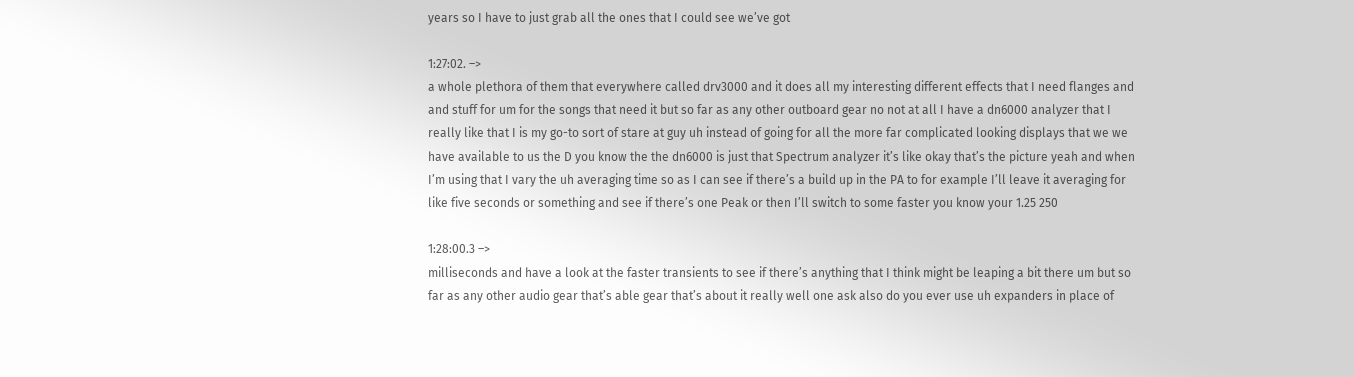years so I have to just grab all the ones that I could see we’ve got

1:27:02. –>
a whole plethora of them that everywhere called drv3000 and it does all my interesting different effects that I need flanges and and stuff for um for the songs that need it but so far as any other outboard gear no not at all I have a dn6000 analyzer that I really like that I is my go-to sort of stare at guy uh instead of going for all the more far complicated looking displays that we we have available to us the D you know the the dn6000 is just that Spectrum analyzer it’s like okay that’s the picture yeah and when I’m using that I vary the uh averaging time so as I can see if there’s a build up in the PA to for example I’ll leave it averaging for like five seconds or something and see if there’s one Peak or then I’ll switch to some faster you know your 1.25 250

1:28:00.3 –>
milliseconds and have a look at the faster transients to see if there’s anything that I think might be leaping a bit there um but so far as any other audio gear that’s able gear that’s about it really well one ask also do you ever use uh expanders in place of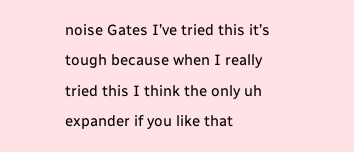noise Gates I’ve tried this it’s tough because when I really tried this I think the only uh expander if you like that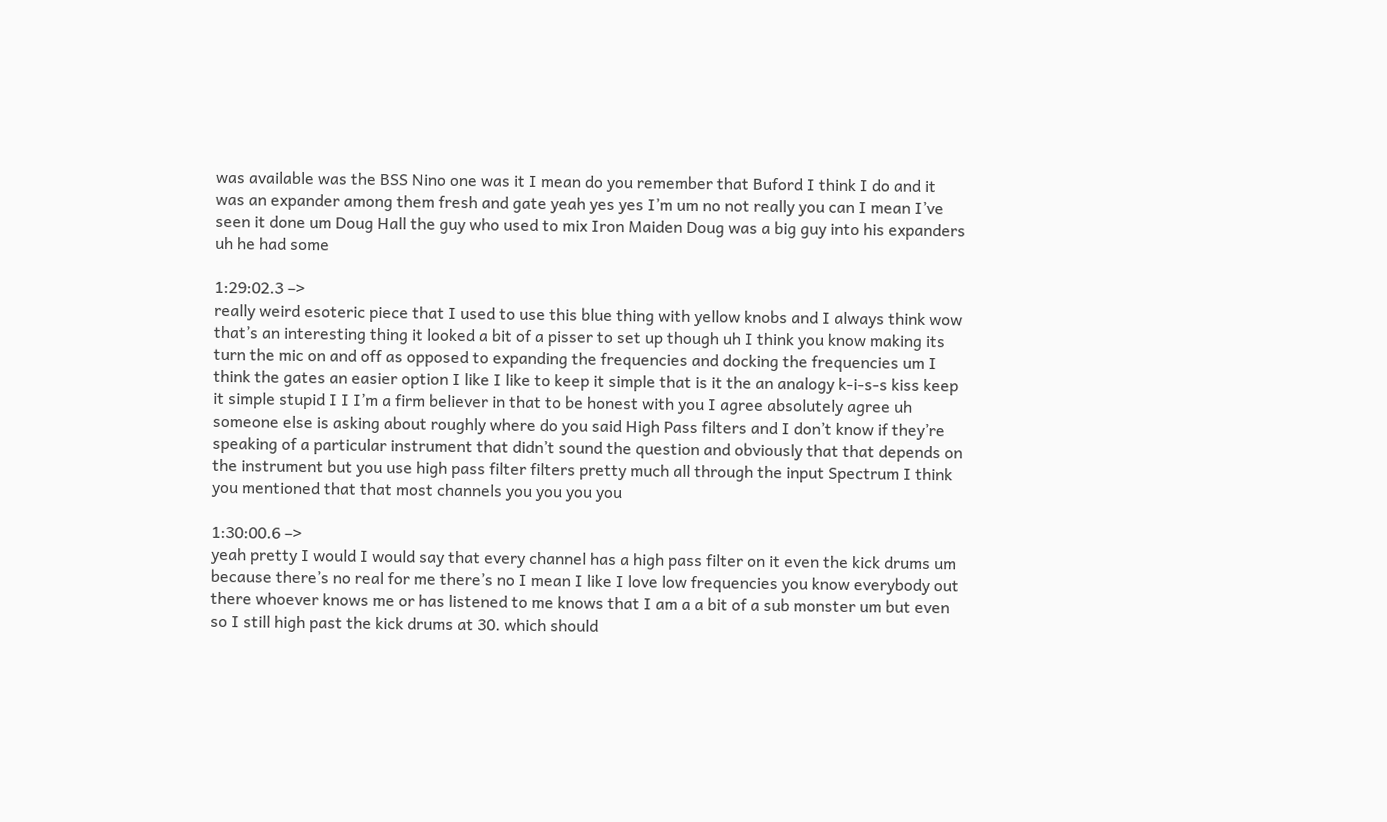was available was the BSS Nino one was it I mean do you remember that Buford I think I do and it was an expander among them fresh and gate yeah yes yes I’m um no not really you can I mean I’ve seen it done um Doug Hall the guy who used to mix Iron Maiden Doug was a big guy into his expanders uh he had some

1:29:02.3 –>
really weird esoteric piece that I used to use this blue thing with yellow knobs and I always think wow that’s an interesting thing it looked a bit of a pisser to set up though uh I think you know making its turn the mic on and off as opposed to expanding the frequencies and docking the frequencies um I think the gates an easier option I like I like to keep it simple that is it the an analogy k-i-s-s kiss keep it simple stupid I I I’m a firm believer in that to be honest with you I agree absolutely agree uh someone else is asking about roughly where do you said High Pass filters and I don’t know if they’re speaking of a particular instrument that didn’t sound the question and obviously that that depends on the instrument but you use high pass filter filters pretty much all through the input Spectrum I think you mentioned that that most channels you you you you

1:30:00.6 –>
yeah pretty I would I would say that every channel has a high pass filter on it even the kick drums um because there’s no real for me there’s no I mean I like I love low frequencies you know everybody out there whoever knows me or has listened to me knows that I am a a bit of a sub monster um but even so I still high past the kick drums at 30. which should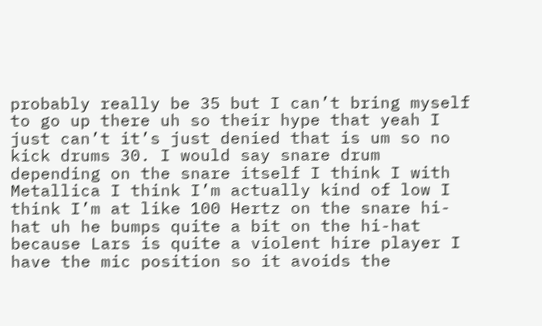probably really be 35 but I can’t bring myself to go up there uh so their hype that yeah I just can’t it’s just denied that is um so no kick drums 30. I would say snare drum depending on the snare itself I think I with Metallica I think I’m actually kind of low I think I’m at like 100 Hertz on the snare hi-hat uh he bumps quite a bit on the hi-hat because Lars is quite a violent hire player I have the mic position so it avoids the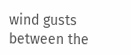wind gusts between the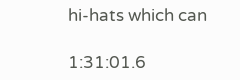hi-hats which can

1:31:01.6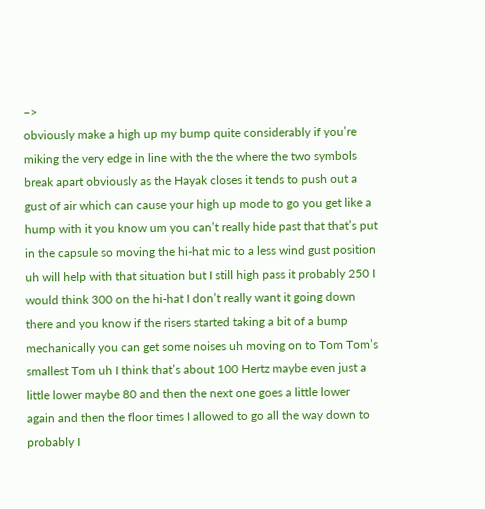–>
obviously make a high up my bump quite considerably if you’re miking the very edge in line with the the where the two symbols break apart obviously as the Hayak closes it tends to push out a gust of air which can cause your high up mode to go you get like a hump with it you know um you can’t really hide past that that’s put in the capsule so moving the hi-hat mic to a less wind gust position uh will help with that situation but I still high pass it probably 250 I would think 300 on the hi-hat I don’t really want it going down there and you know if the risers started taking a bit of a bump mechanically you can get some noises uh moving on to Tom Tom’s smallest Tom uh I think that’s about 100 Hertz maybe even just a little lower maybe 80 and then the next one goes a little lower again and then the floor times I allowed to go all the way down to probably I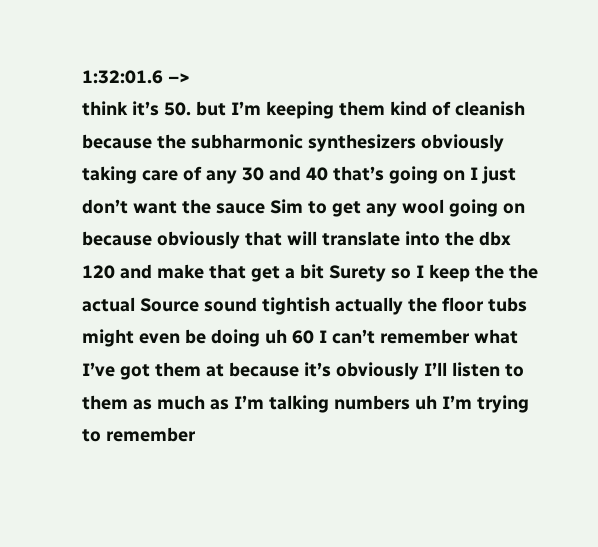1:32:01.6 –>
think it’s 50. but I’m keeping them kind of cleanish because the subharmonic synthesizers obviously taking care of any 30 and 40 that’s going on I just don’t want the sauce Sim to get any wool going on because obviously that will translate into the dbx 120 and make that get a bit Surety so I keep the the actual Source sound tightish actually the floor tubs might even be doing uh 60 I can’t remember what I’ve got them at because it’s obviously I’ll listen to them as much as I’m talking numbers uh I’m trying to remember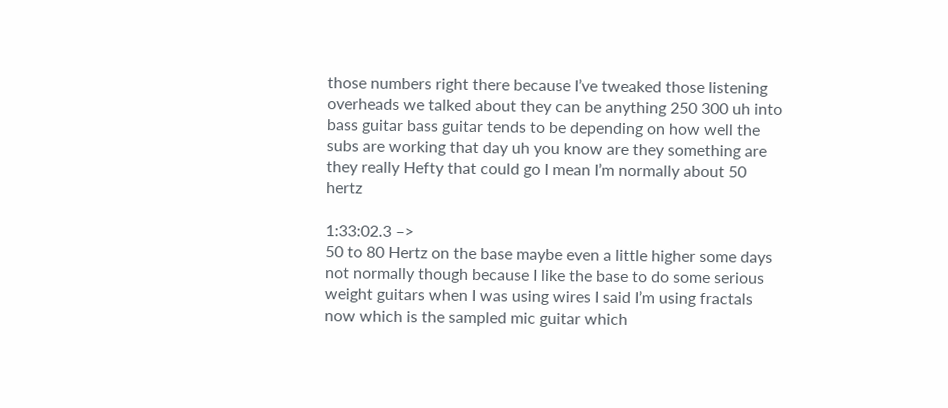those numbers right there because I’ve tweaked those listening overheads we talked about they can be anything 250 300 uh into bass guitar bass guitar tends to be depending on how well the subs are working that day uh you know are they something are they really Hefty that could go I mean I’m normally about 50 hertz

1:33:02.3 –>
50 to 80 Hertz on the base maybe even a little higher some days not normally though because I like the base to do some serious weight guitars when I was using wires I said I’m using fractals now which is the sampled mic guitar which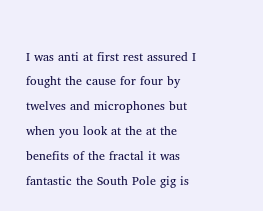I was anti at first rest assured I fought the cause for four by twelves and microphones but when you look at the at the benefits of the fractal it was fantastic the South Pole gig is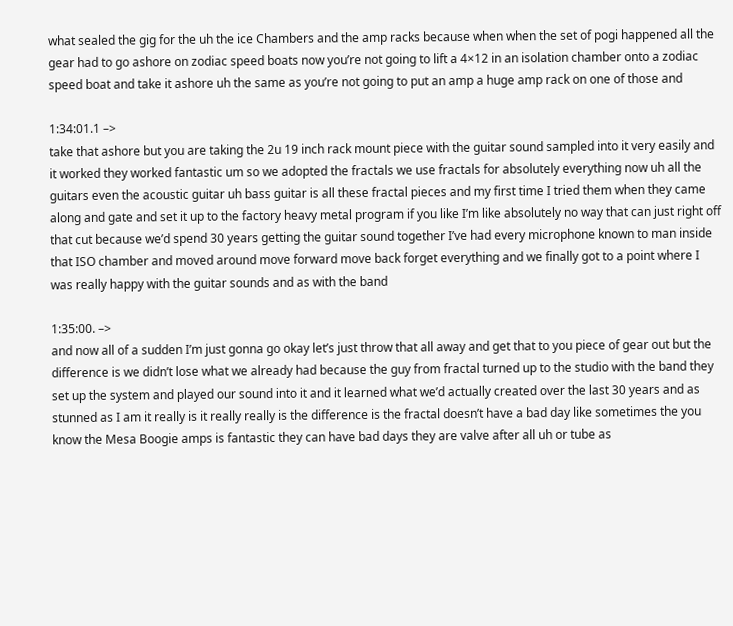what sealed the gig for the uh the ice Chambers and the amp racks because when when the set of pogi happened all the gear had to go ashore on zodiac speed boats now you’re not going to lift a 4×12 in an isolation chamber onto a zodiac speed boat and take it ashore uh the same as you’re not going to put an amp a huge amp rack on one of those and

1:34:01.1 –>
take that ashore but you are taking the 2u 19 inch rack mount piece with the guitar sound sampled into it very easily and it worked they worked fantastic um so we adopted the fractals we use fractals for absolutely everything now uh all the guitars even the acoustic guitar uh bass guitar is all these fractal pieces and my first time I tried them when they came along and gate and set it up to the factory heavy metal program if you like I’m like absolutely no way that can just right off that cut because we’d spend 30 years getting the guitar sound together I’ve had every microphone known to man inside that ISO chamber and moved around move forward move back forget everything and we finally got to a point where I was really happy with the guitar sounds and as with the band

1:35:00. –>
and now all of a sudden I’m just gonna go okay let’s just throw that all away and get that to you piece of gear out but the difference is we didn’t lose what we already had because the guy from fractal turned up to the studio with the band they set up the system and played our sound into it and it learned what we’d actually created over the last 30 years and as stunned as I am it really is it really really is the difference is the fractal doesn’t have a bad day like sometimes the you know the Mesa Boogie amps is fantastic they can have bad days they are valve after all uh or tube as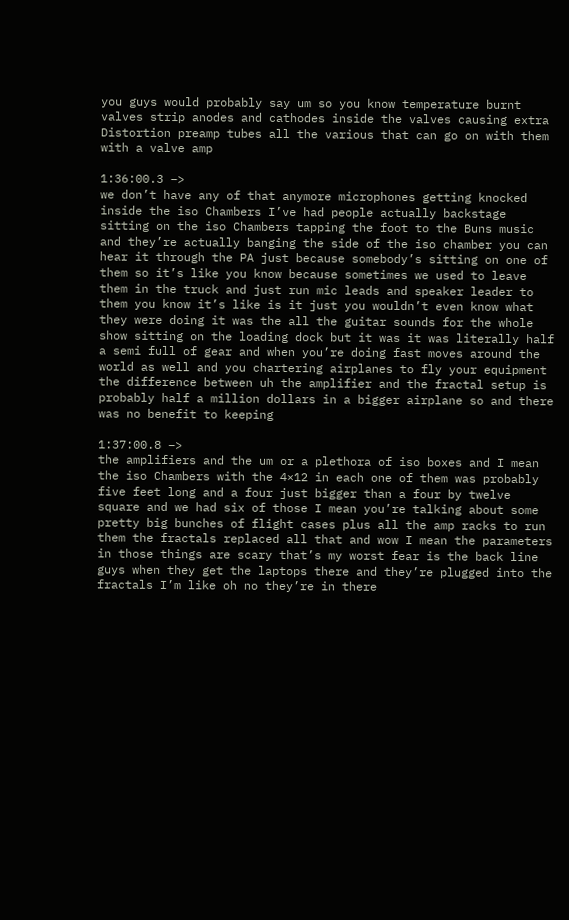you guys would probably say um so you know temperature burnt valves strip anodes and cathodes inside the valves causing extra Distortion preamp tubes all the various that can go on with them with a valve amp

1:36:00.3 –>
we don’t have any of that anymore microphones getting knocked inside the iso Chambers I’ve had people actually backstage sitting on the iso Chambers tapping the foot to the Buns music and they’re actually banging the side of the iso chamber you can hear it through the PA just because somebody’s sitting on one of them so it’s like you know because sometimes we used to leave them in the truck and just run mic leads and speaker leader to them you know it’s like is it just you wouldn’t even know what they were doing it was the all the guitar sounds for the whole show sitting on the loading dock but it was it was literally half a semi full of gear and when you’re doing fast moves around the world as well and you chartering airplanes to fly your equipment the difference between uh the amplifier and the fractal setup is probably half a million dollars in a bigger airplane so and there was no benefit to keeping

1:37:00.8 –>
the amplifiers and the um or a plethora of iso boxes and I mean the iso Chambers with the 4×12 in each one of them was probably five feet long and a four just bigger than a four by twelve square and we had six of those I mean you’re talking about some pretty big bunches of flight cases plus all the amp racks to run them the fractals replaced all that and wow I mean the parameters in those things are scary that’s my worst fear is the back line guys when they get the laptops there and they’re plugged into the fractals I’m like oh no they’re in there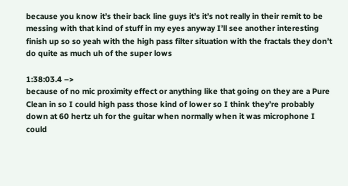because you know it’s their back line guys it’s it’s not really in their remit to be messing with that kind of stuff in my eyes anyway I’ll see another interesting finish up so so yeah with the high pass filter situation with the fractals they don’t do quite as much uh of the super lows

1:38:03.4 –>
because of no mic proximity effect or anything like that going on they are a Pure Clean in so I could high pass those kind of lower so I think they’re probably down at 60 hertz uh for the guitar when normally when it was microphone I could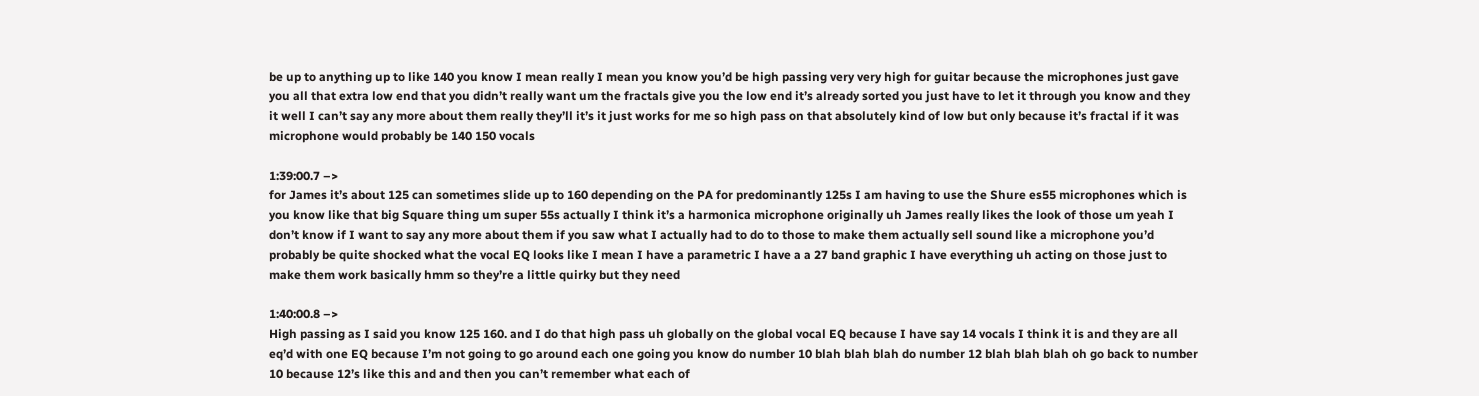be up to anything up to like 140 you know I mean really I mean you know you’d be high passing very very high for guitar because the microphones just gave you all that extra low end that you didn’t really want um the fractals give you the low end it’s already sorted you just have to let it through you know and they it well I can’t say any more about them really they’ll it’s it just works for me so high pass on that absolutely kind of low but only because it’s fractal if it was microphone would probably be 140 150 vocals

1:39:00.7 –>
for James it’s about 125 can sometimes slide up to 160 depending on the PA for predominantly 125s I am having to use the Shure es55 microphones which is you know like that big Square thing um super 55s actually I think it’s a harmonica microphone originally uh James really likes the look of those um yeah I don’t know if I want to say any more about them if you saw what I actually had to do to those to make them actually sell sound like a microphone you’d probably be quite shocked what the vocal EQ looks like I mean I have a parametric I have a a 27 band graphic I have everything uh acting on those just to make them work basically hmm so they’re a little quirky but they need

1:40:00.8 –>
High passing as I said you know 125 160. and I do that high pass uh globally on the global vocal EQ because I have say 14 vocals I think it is and they are all eq’d with one EQ because I’m not going to go around each one going you know do number 10 blah blah blah do number 12 blah blah blah oh go back to number 10 because 12’s like this and and then you can’t remember what each of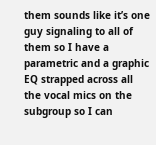them sounds like it’s one guy signaling to all of them so I have a parametric and a graphic EQ strapped across all the vocal mics on the subgroup so I can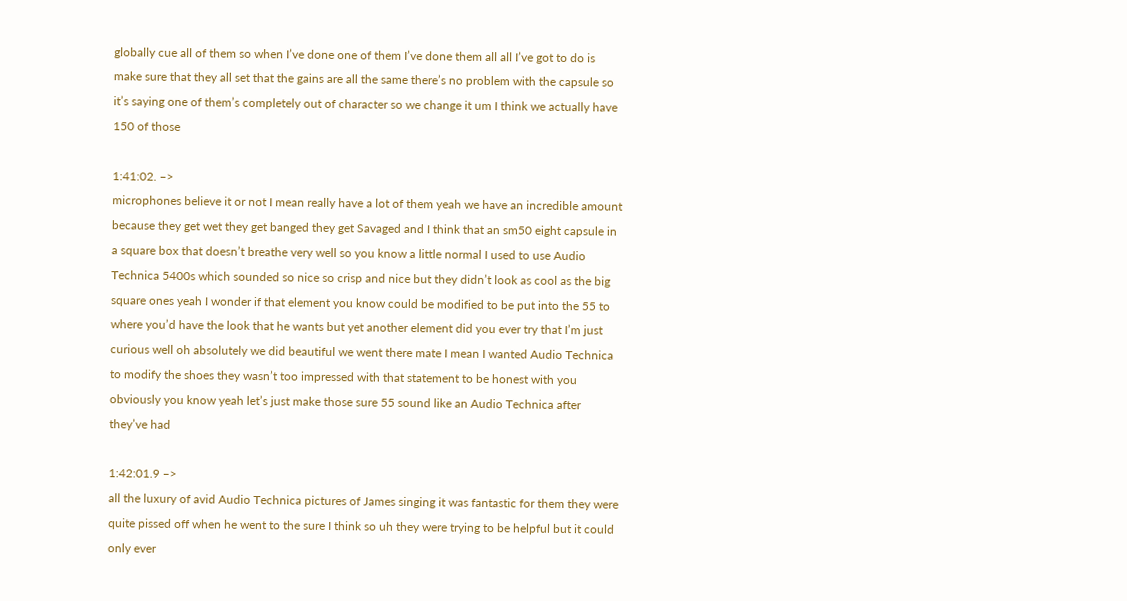globally cue all of them so when I’ve done one of them I’ve done them all all I’ve got to do is make sure that they all set that the gains are all the same there’s no problem with the capsule so it’s saying one of them’s completely out of character so we change it um I think we actually have 150 of those

1:41:02. –>
microphones believe it or not I mean really have a lot of them yeah we have an incredible amount because they get wet they get banged they get Savaged and I think that an sm50 eight capsule in a square box that doesn’t breathe very well so you know a little normal I used to use Audio Technica 5400s which sounded so nice so crisp and nice but they didn’t look as cool as the big square ones yeah I wonder if that element you know could be modified to be put into the 55 to where you’d have the look that he wants but yet another element did you ever try that I’m just curious well oh absolutely we did beautiful we went there mate I mean I wanted Audio Technica to modify the shoes they wasn’t too impressed with that statement to be honest with you obviously you know yeah let’s just make those sure 55 sound like an Audio Technica after they’ve had

1:42:01.9 –>
all the luxury of avid Audio Technica pictures of James singing it was fantastic for them they were quite pissed off when he went to the sure I think so uh they were trying to be helpful but it could only ever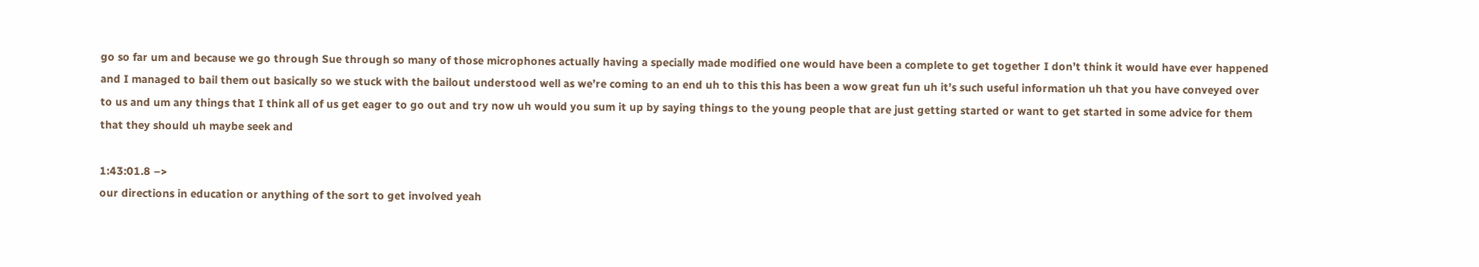go so far um and because we go through Sue through so many of those microphones actually having a specially made modified one would have been a complete to get together I don’t think it would have ever happened and I managed to bail them out basically so we stuck with the bailout understood well as we’re coming to an end uh to this this has been a wow great fun uh it’s such useful information uh that you have conveyed over to us and um any things that I think all of us get eager to go out and try now uh would you sum it up by saying things to the young people that are just getting started or want to get started in some advice for them that they should uh maybe seek and

1:43:01.8 –>
our directions in education or anything of the sort to get involved yeah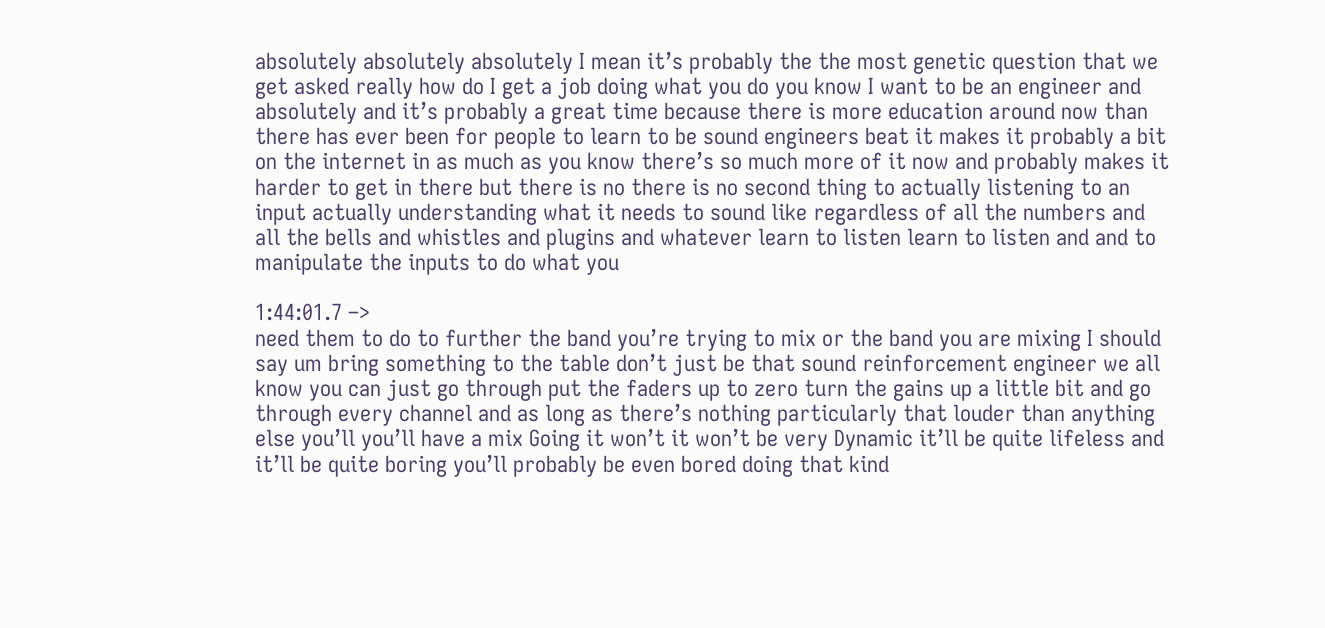absolutely absolutely absolutely I mean it’s probably the the most genetic question that we get asked really how do I get a job doing what you do you know I want to be an engineer and absolutely and it’s probably a great time because there is more education around now than there has ever been for people to learn to be sound engineers beat it makes it probably a bit on the internet in as much as you know there’s so much more of it now and probably makes it harder to get in there but there is no there is no second thing to actually listening to an input actually understanding what it needs to sound like regardless of all the numbers and all the bells and whistles and plugins and whatever learn to listen learn to listen and and to manipulate the inputs to do what you

1:44:01.7 –>
need them to do to further the band you’re trying to mix or the band you are mixing I should say um bring something to the table don’t just be that sound reinforcement engineer we all know you can just go through put the faders up to zero turn the gains up a little bit and go through every channel and as long as there’s nothing particularly that louder than anything else you’ll you’ll have a mix Going it won’t it won’t be very Dynamic it’ll be quite lifeless and it’ll be quite boring you’ll probably be even bored doing that kind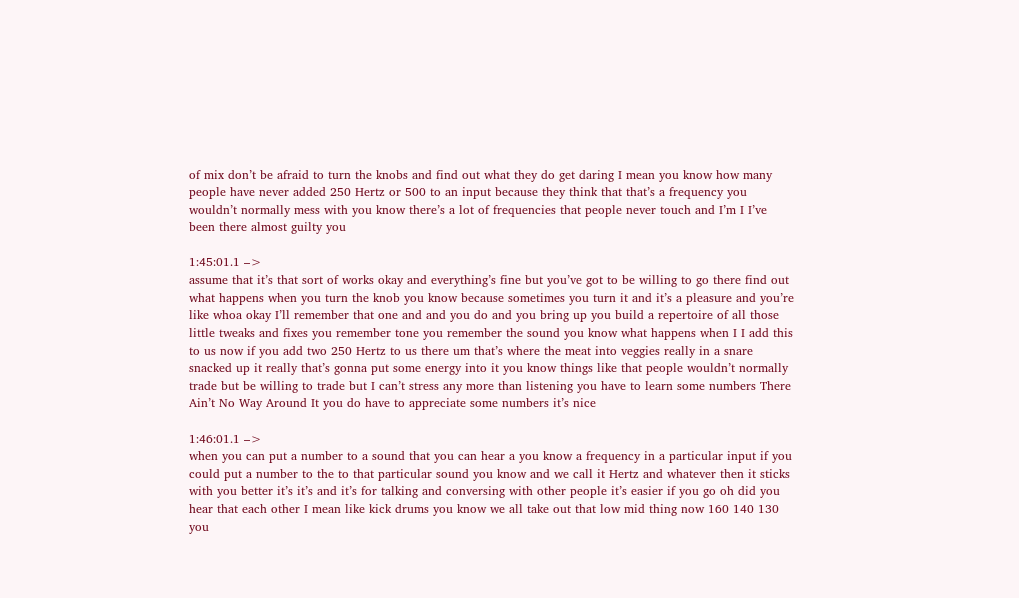of mix don’t be afraid to turn the knobs and find out what they do get daring I mean you know how many people have never added 250 Hertz or 500 to an input because they think that that’s a frequency you wouldn’t normally mess with you know there’s a lot of frequencies that people never touch and I’m I I’ve been there almost guilty you

1:45:01.1 –>
assume that it’s that sort of works okay and everything’s fine but you’ve got to be willing to go there find out what happens when you turn the knob you know because sometimes you turn it and it’s a pleasure and you’re like whoa okay I’ll remember that one and and you do and you bring up you build a repertoire of all those little tweaks and fixes you remember tone you remember the sound you know what happens when I I add this to us now if you add two 250 Hertz to us there um that’s where the meat into veggies really in a snare snacked up it really that’s gonna put some energy into it you know things like that people wouldn’t normally trade but be willing to trade but I can’t stress any more than listening you have to learn some numbers There Ain’t No Way Around It you do have to appreciate some numbers it’s nice

1:46:01.1 –>
when you can put a number to a sound that you can hear a you know a frequency in a particular input if you could put a number to the to that particular sound you know and we call it Hertz and whatever then it sticks with you better it’s it’s and it’s for talking and conversing with other people it’s easier if you go oh did you hear that each other I mean like kick drums you know we all take out that low mid thing now 160 140 130 you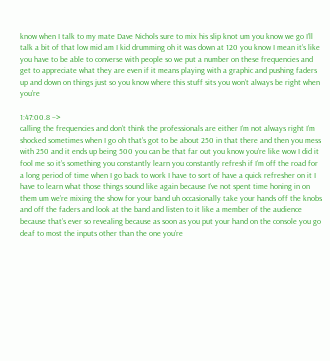know when I talk to my mate Dave Nichols sure to mix his slip knot um you know we go I’ll talk a bit of that low mid am I kid drumming oh it was down at 120 you know I mean it’s like you have to be able to converse with people so we put a number on these frequencies and get to appreciate what they are even if it means playing with a graphic and pushing faders up and down on things just so you know where this stuff sits you won’t always be right when you’re

1:47:00.8 –>
calling the frequencies and don’t think the professionals are either I’m not always right I’m shocked sometimes when I go oh that’s got to be about 250 in that there and then you mess with 250 and it ends up being 500 you can be that far out you know you’re like wow I did it fool me so it’s something you constantly learn you constantly refresh if I’m off the road for a long period of time when I go back to work I have to sort of have a quick refresher on it I have to learn what those things sound like again because I’ve not spent time honing in on them um we’re mixing the show for your band uh occasionally take your hands off the knobs and off the faders and look at the band and listen to it like a member of the audience because that’s ever so revealing because as soon as you put your hand on the console you go deaf to most the inputs other than the one you’re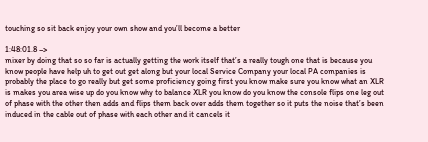touching so sit back enjoy your own show and you’ll become a better

1:48:01.8 –>
mixer by doing that so so far is actually getting the work itself that’s a really tough one that is because you know people have help uh to get out get along but your local Service Company your local PA companies is probably the place to go really but get some proficiency going first you know make sure you know what an XLR is makes you area wise up do you know why to balance XLR you know do you know the console flips one leg out of phase with the other then adds and flips them back over adds them together so it puts the noise that’s been induced in the cable out of phase with each other and it cancels it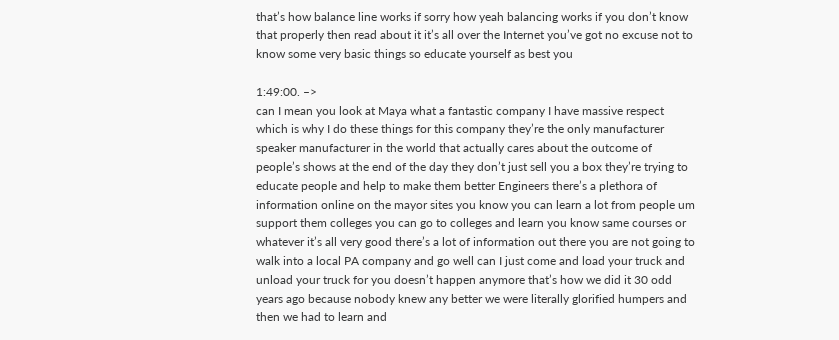that’s how balance line works if sorry how yeah balancing works if you don’t know that properly then read about it it’s all over the Internet you’ve got no excuse not to know some very basic things so educate yourself as best you

1:49:00. –>
can I mean you look at Maya what a fantastic company I have massive respect which is why I do these things for this company they’re the only manufacturer speaker manufacturer in the world that actually cares about the outcome of people’s shows at the end of the day they don’t just sell you a box they’re trying to educate people and help to make them better Engineers there’s a plethora of information online on the mayor sites you know you can learn a lot from people um support them colleges you can go to colleges and learn you know same courses or whatever it’s all very good there’s a lot of information out there you are not going to walk into a local PA company and go well can I just come and load your truck and unload your truck for you doesn’t happen anymore that’s how we did it 30 odd years ago because nobody knew any better we were literally glorified humpers and then we had to learn and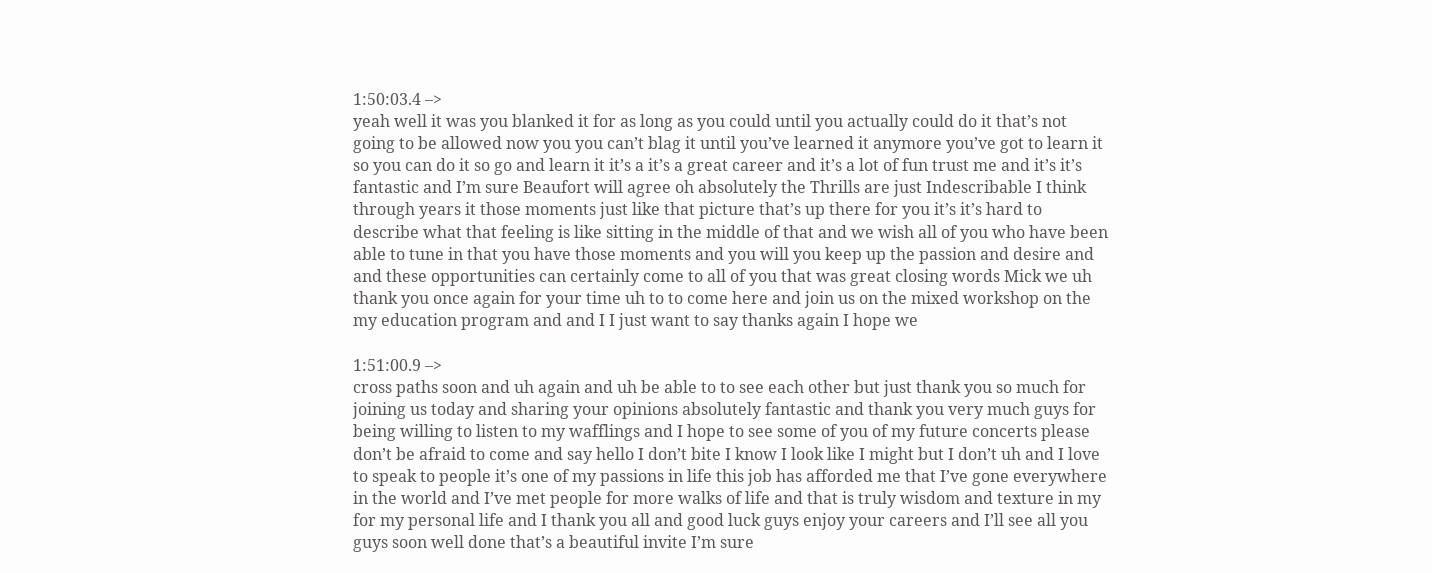1:50:03.4 –>
yeah well it was you blanked it for as long as you could until you actually could do it that’s not going to be allowed now you you can’t blag it until you’ve learned it anymore you’ve got to learn it so you can do it so go and learn it it’s a it’s a great career and it’s a lot of fun trust me and it’s it’s fantastic and I’m sure Beaufort will agree oh absolutely the Thrills are just Indescribable I think through years it those moments just like that picture that’s up there for you it’s it’s hard to describe what that feeling is like sitting in the middle of that and we wish all of you who have been able to tune in that you have those moments and you will you keep up the passion and desire and and these opportunities can certainly come to all of you that was great closing words Mick we uh thank you once again for your time uh to to come here and join us on the mixed workshop on the my education program and and I I just want to say thanks again I hope we

1:51:00.9 –>
cross paths soon and uh again and uh be able to to see each other but just thank you so much for joining us today and sharing your opinions absolutely fantastic and thank you very much guys for being willing to listen to my wafflings and I hope to see some of you of my future concerts please don’t be afraid to come and say hello I don’t bite I know I look like I might but I don’t uh and I love to speak to people it’s one of my passions in life this job has afforded me that I’ve gone everywhere in the world and I’ve met people for more walks of life and that is truly wisdom and texture in my for my personal life and I thank you all and good luck guys enjoy your careers and I’ll see all you guys soon well done that’s a beautiful invite I’m sure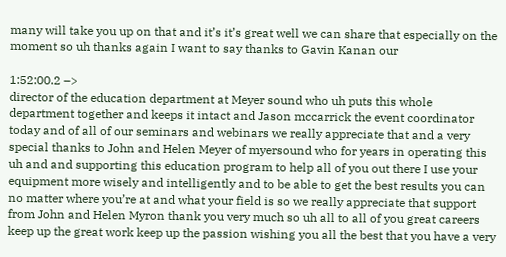many will take you up on that and it’s it’s great well we can share that especially on the moment so uh thanks again I want to say thanks to Gavin Kanan our

1:52:00.2 –>
director of the education department at Meyer sound who uh puts this whole department together and keeps it intact and Jason mccarrick the event coordinator today and of all of our seminars and webinars we really appreciate that and a very special thanks to John and Helen Meyer of myersound who for years in operating this uh and and supporting this education program to help all of you out there I use your equipment more wisely and intelligently and to be able to get the best results you can no matter where you’re at and what your field is so we really appreciate that support from John and Helen Myron thank you very much so uh all to all of you great careers keep up the great work keep up the passion wishing you all the best that you have a very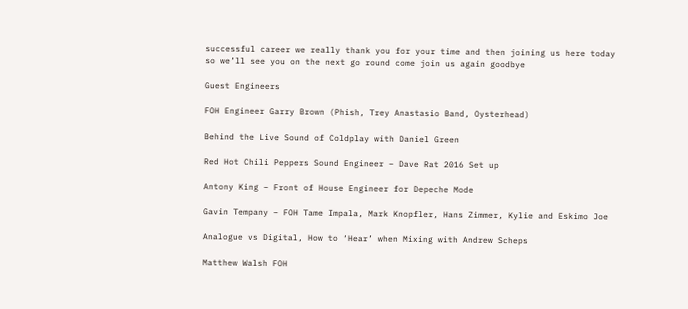successful career we really thank you for your time and then joining us here today so we’ll see you on the next go round come join us again goodbye

Guest Engineers

FOH Engineer Garry Brown (Phish, Trey Anastasio Band, Oysterhead)

Behind the Live Sound of Coldplay with Daniel Green

Red Hot Chili Peppers Sound Engineer – Dave Rat 2016 Set up

Antony King – Front of House Engineer for Depeche Mode

Gavin Tempany – FOH Tame Impala, Mark Knopfler, Hans Zimmer, Kylie and Eskimo Joe

Analogue vs Digital, How to ‘Hear’ when Mixing with Andrew Scheps

Matthew Walsh FOH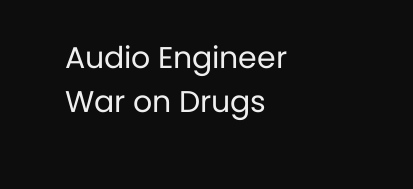Audio Engineer War on Drugs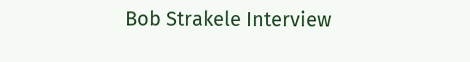Bob Strakele Interview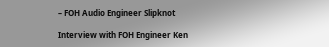– FOH Audio Engineer Slipknot

Interview with FOH Engineer Ken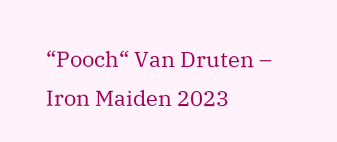“Pooch“ Van Druten – Iron Maiden 2023